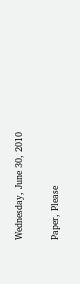Wednesday, June 30, 2010

Paper, Please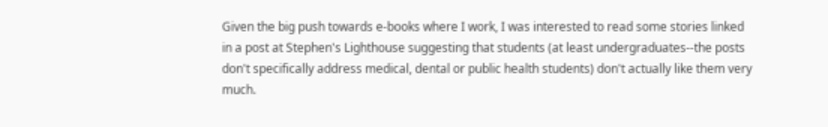Given the big push towards e-books where I work, I was interested to read some stories linked in a post at Stephen's Lighthouse suggesting that students (at least undergraduates--the posts don't specifically address medical, dental or public health students) don't actually like them very much.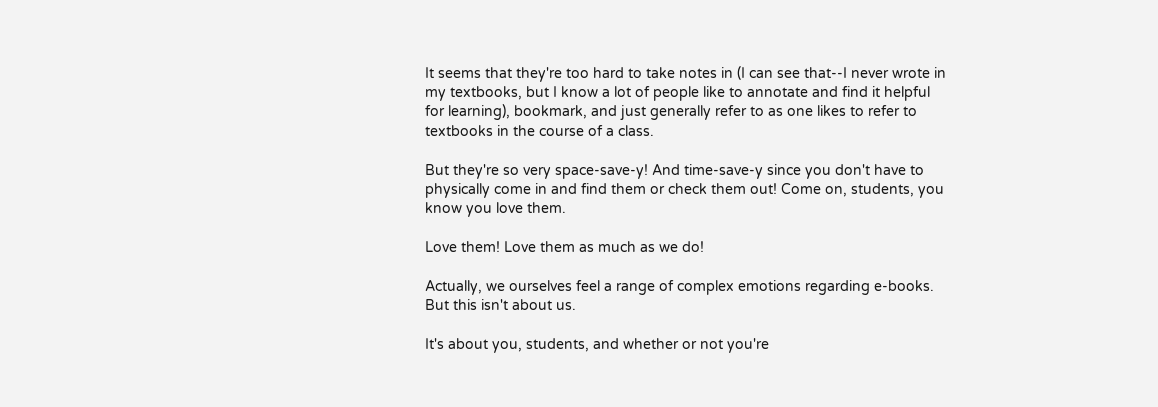It seems that they're too hard to take notes in (I can see that--I never wrote in my textbooks, but I know a lot of people like to annotate and find it helpful for learning), bookmark, and just generally refer to as one likes to refer to textbooks in the course of a class.

But they're so very space-save-y! And time-save-y since you don't have to physically come in and find them or check them out! Come on, students, you know you love them.

Love them! Love them as much as we do!

Actually, we ourselves feel a range of complex emotions regarding e-books. But this isn't about us.

It's about you, students, and whether or not you're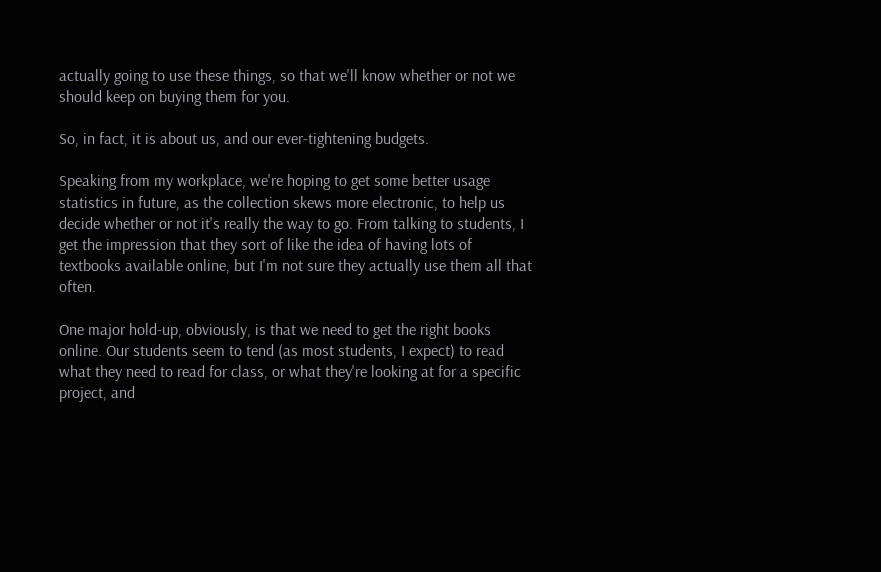actually going to use these things, so that we'll know whether or not we should keep on buying them for you.

So, in fact, it is about us, and our ever-tightening budgets.

Speaking from my workplace, we're hoping to get some better usage statistics in future, as the collection skews more electronic, to help us decide whether or not it's really the way to go. From talking to students, I get the impression that they sort of like the idea of having lots of textbooks available online, but I'm not sure they actually use them all that often.

One major hold-up, obviously, is that we need to get the right books online. Our students seem to tend (as most students, I expect) to read what they need to read for class, or what they're looking at for a specific project, and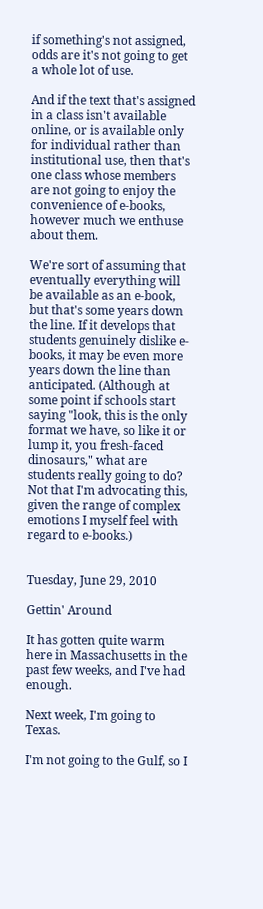if something's not assigned, odds are it's not going to get a whole lot of use.

And if the text that's assigned in a class isn't available online, or is available only for individual rather than institutional use, then that's one class whose members are not going to enjoy the convenience of e-books, however much we enthuse about them.

We're sort of assuming that eventually everything will be available as an e-book, but that's some years down the line. If it develops that students genuinely dislike e-books, it may be even more years down the line than anticipated. (Although at some point if schools start saying "look, this is the only format we have, so like it or lump it, you fresh-faced dinosaurs," what are students really going to do? Not that I'm advocating this, given the range of complex emotions I myself feel with regard to e-books.)


Tuesday, June 29, 2010

Gettin' Around

It has gotten quite warm here in Massachusetts in the past few weeks, and I've had enough.

Next week, I'm going to Texas.

I'm not going to the Gulf, so I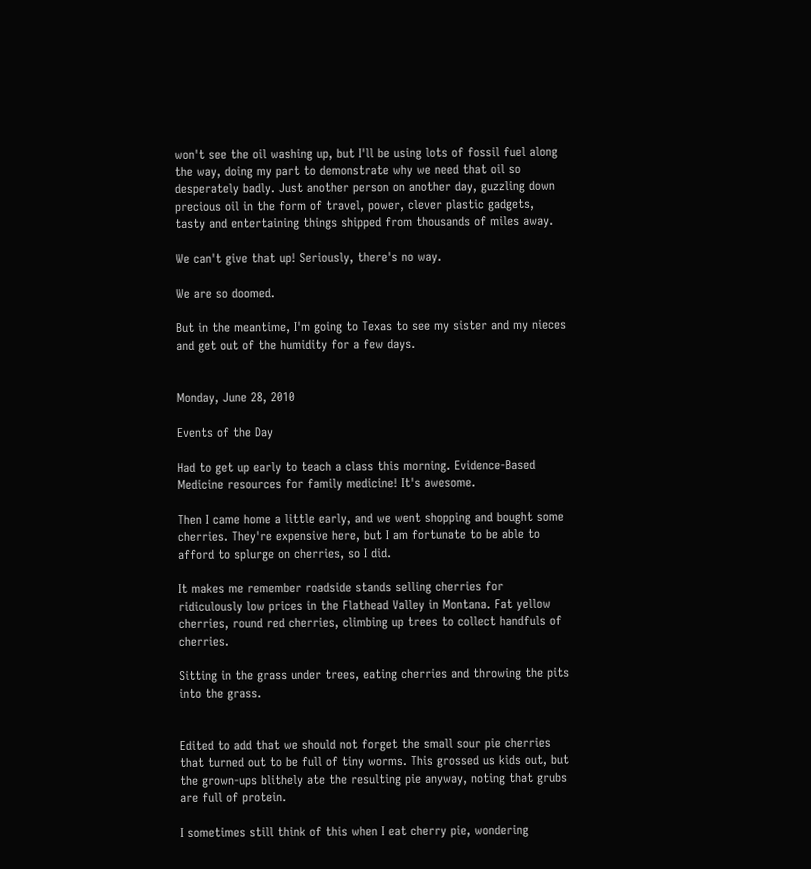won't see the oil washing up, but I'll be using lots of fossil fuel along the way, doing my part to demonstrate why we need that oil so desperately badly. Just another person on another day, guzzling down precious oil in the form of travel, power, clever plastic gadgets, tasty and entertaining things shipped from thousands of miles away.

We can't give that up! Seriously, there's no way.

We are so doomed.

But in the meantime, I'm going to Texas to see my sister and my nieces and get out of the humidity for a few days.


Monday, June 28, 2010

Events of the Day

Had to get up early to teach a class this morning. Evidence-Based Medicine resources for family medicine! It's awesome.

Then I came home a little early, and we went shopping and bought some cherries. They're expensive here, but I am fortunate to be able to afford to splurge on cherries, so I did.

It makes me remember roadside stands selling cherries for ridiculously low prices in the Flathead Valley in Montana. Fat yellow cherries, round red cherries, climbing up trees to collect handfuls of cherries.

Sitting in the grass under trees, eating cherries and throwing the pits into the grass.


Edited to add that we should not forget the small sour pie cherries that turned out to be full of tiny worms. This grossed us kids out, but the grown-ups blithely ate the resulting pie anyway, noting that grubs are full of protein.

I sometimes still think of this when I eat cherry pie, wondering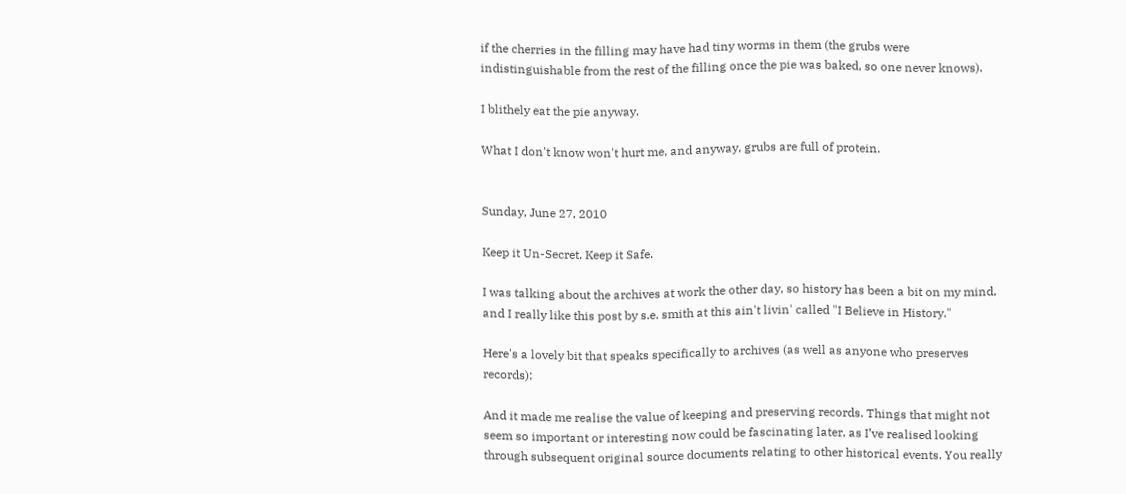if the cherries in the filling may have had tiny worms in them (the grubs were indistinguishable from the rest of the filling once the pie was baked, so one never knows).

I blithely eat the pie anyway.

What I don't know won't hurt me, and anyway, grubs are full of protein.


Sunday, June 27, 2010

Keep it Un-Secret. Keep it Safe.

I was talking about the archives at work the other day, so history has been a bit on my mind, and I really like this post by s.e. smith at this ain't livin' called "I Believe in History."

Here's a lovely bit that speaks specifically to archives (as well as anyone who preserves records):

And it made me realise the value of keeping and preserving records. Things that might not seem so important or interesting now could be fascinating later, as I’ve realised looking through subsequent original source documents relating to other historical events. You really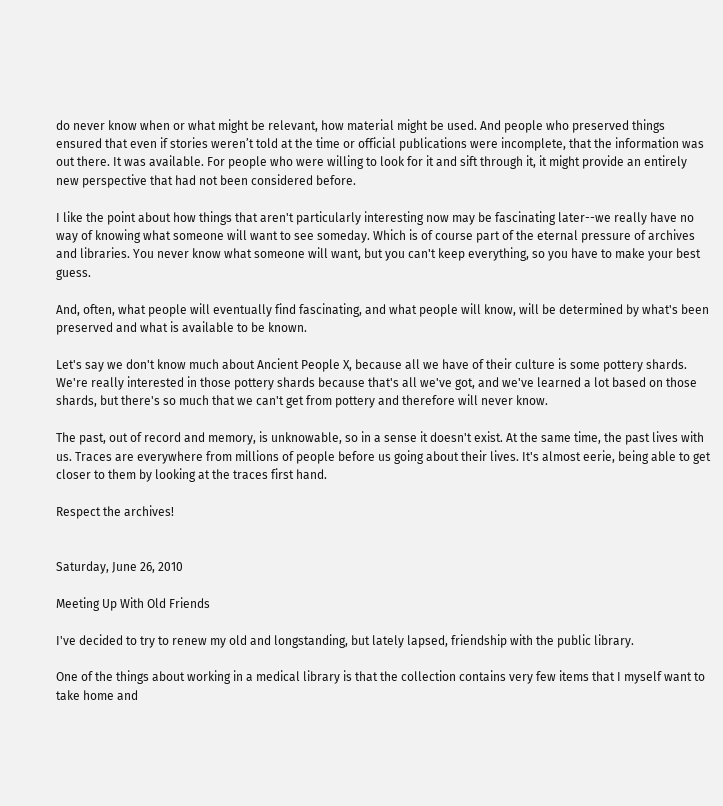do never know when or what might be relevant, how material might be used. And people who preserved things ensured that even if stories weren’t told at the time or official publications were incomplete, that the information was out there. It was available. For people who were willing to look for it and sift through it, it might provide an entirely new perspective that had not been considered before.

I like the point about how things that aren't particularly interesting now may be fascinating later--we really have no way of knowing what someone will want to see someday. Which is of course part of the eternal pressure of archives and libraries. You never know what someone will want, but you can't keep everything, so you have to make your best guess.

And, often, what people will eventually find fascinating, and what people will know, will be determined by what's been preserved and what is available to be known.

Let's say we don't know much about Ancient People X, because all we have of their culture is some pottery shards. We're really interested in those pottery shards because that's all we've got, and we've learned a lot based on those shards, but there's so much that we can't get from pottery and therefore will never know.

The past, out of record and memory, is unknowable, so in a sense it doesn't exist. At the same time, the past lives with us. Traces are everywhere from millions of people before us going about their lives. It's almost eerie, being able to get closer to them by looking at the traces first hand.

Respect the archives!


Saturday, June 26, 2010

Meeting Up With Old Friends

I've decided to try to renew my old and longstanding, but lately lapsed, friendship with the public library.

One of the things about working in a medical library is that the collection contains very few items that I myself want to take home and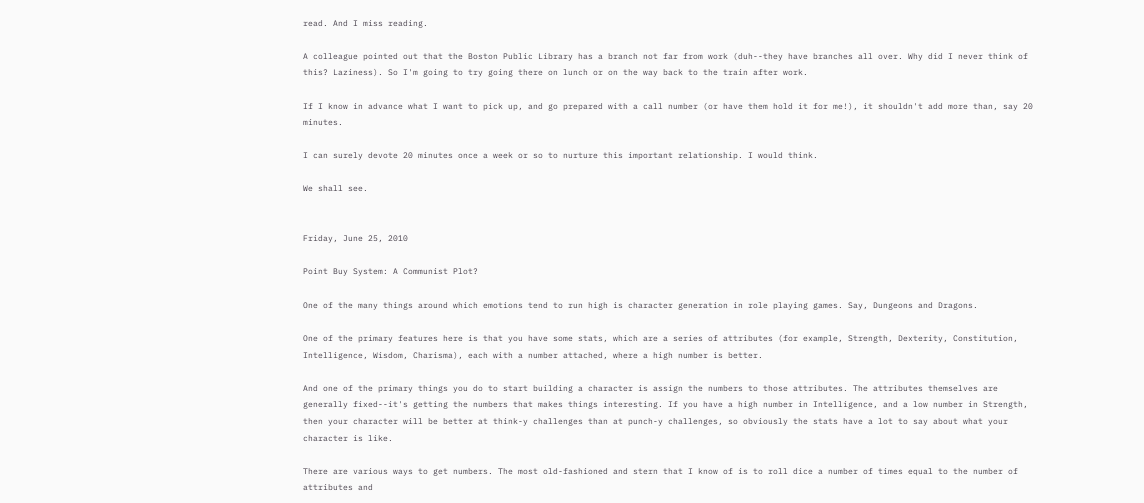read. And I miss reading.

A colleague pointed out that the Boston Public Library has a branch not far from work (duh--they have branches all over. Why did I never think of this? Laziness). So I'm going to try going there on lunch or on the way back to the train after work.

If I know in advance what I want to pick up, and go prepared with a call number (or have them hold it for me!), it shouldn't add more than, say 20 minutes.

I can surely devote 20 minutes once a week or so to nurture this important relationship. I would think.

We shall see.


Friday, June 25, 2010

Point Buy System: A Communist Plot?

One of the many things around which emotions tend to run high is character generation in role playing games. Say, Dungeons and Dragons.

One of the primary features here is that you have some stats, which are a series of attributes (for example, Strength, Dexterity, Constitution, Intelligence, Wisdom, Charisma), each with a number attached, where a high number is better.

And one of the primary things you do to start building a character is assign the numbers to those attributes. The attributes themselves are generally fixed--it's getting the numbers that makes things interesting. If you have a high number in Intelligence, and a low number in Strength, then your character will be better at think-y challenges than at punch-y challenges, so obviously the stats have a lot to say about what your character is like.

There are various ways to get numbers. The most old-fashioned and stern that I know of is to roll dice a number of times equal to the number of attributes and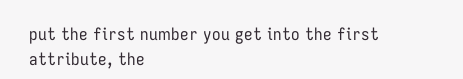put the first number you get into the first attribute, the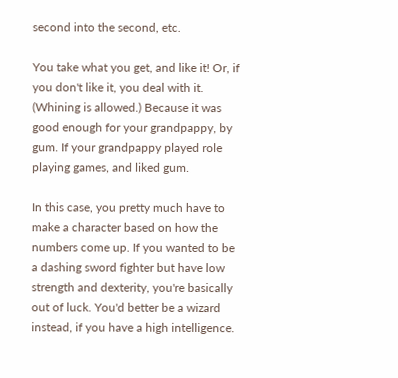second into the second, etc.

You take what you get, and like it! Or, if you don't like it, you deal with it. (Whining is allowed.) Because it was good enough for your grandpappy, by gum. If your grandpappy played role playing games, and liked gum.

In this case, you pretty much have to make a character based on how the numbers come up. If you wanted to be a dashing sword fighter but have low strength and dexterity, you're basically out of luck. You'd better be a wizard instead, if you have a high intelligence.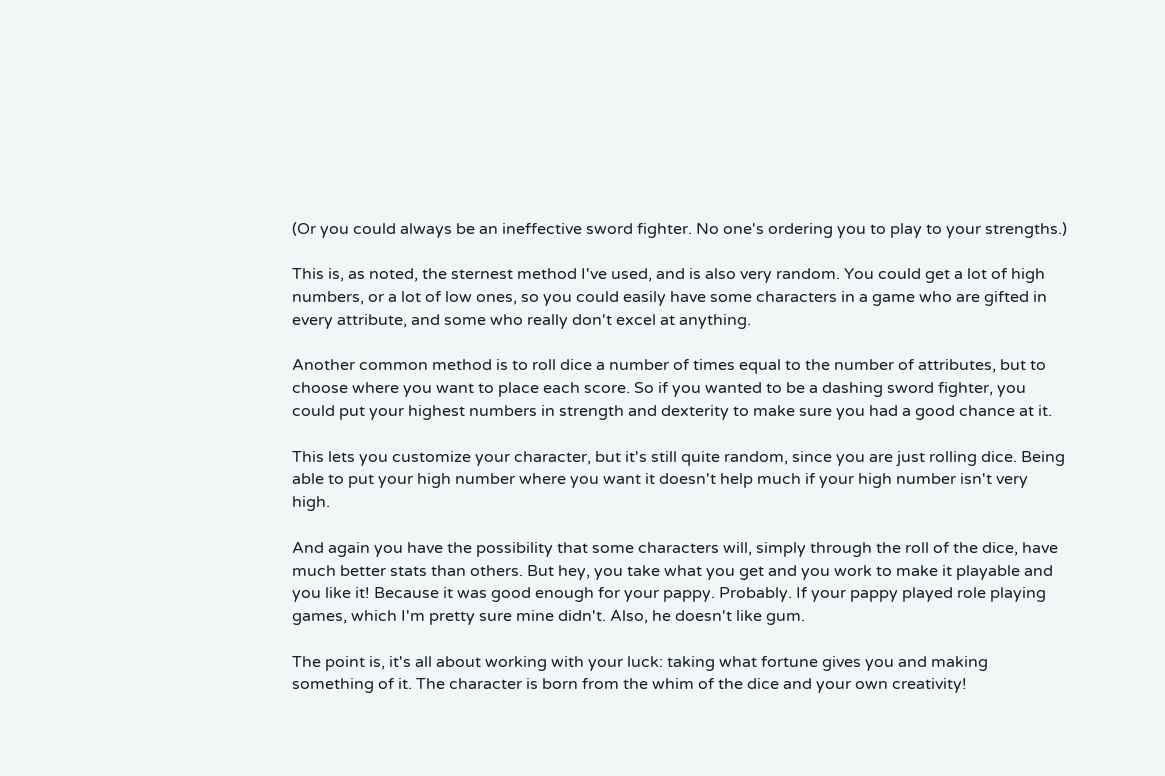(Or you could always be an ineffective sword fighter. No one's ordering you to play to your strengths.)

This is, as noted, the sternest method I've used, and is also very random. You could get a lot of high numbers, or a lot of low ones, so you could easily have some characters in a game who are gifted in every attribute, and some who really don't excel at anything.

Another common method is to roll dice a number of times equal to the number of attributes, but to choose where you want to place each score. So if you wanted to be a dashing sword fighter, you could put your highest numbers in strength and dexterity to make sure you had a good chance at it.

This lets you customize your character, but it's still quite random, since you are just rolling dice. Being able to put your high number where you want it doesn't help much if your high number isn't very high.

And again you have the possibility that some characters will, simply through the roll of the dice, have much better stats than others. But hey, you take what you get and you work to make it playable and you like it! Because it was good enough for your pappy. Probably. If your pappy played role playing games, which I'm pretty sure mine didn't. Also, he doesn't like gum.

The point is, it's all about working with your luck: taking what fortune gives you and making something of it. The character is born from the whim of the dice and your own creativity!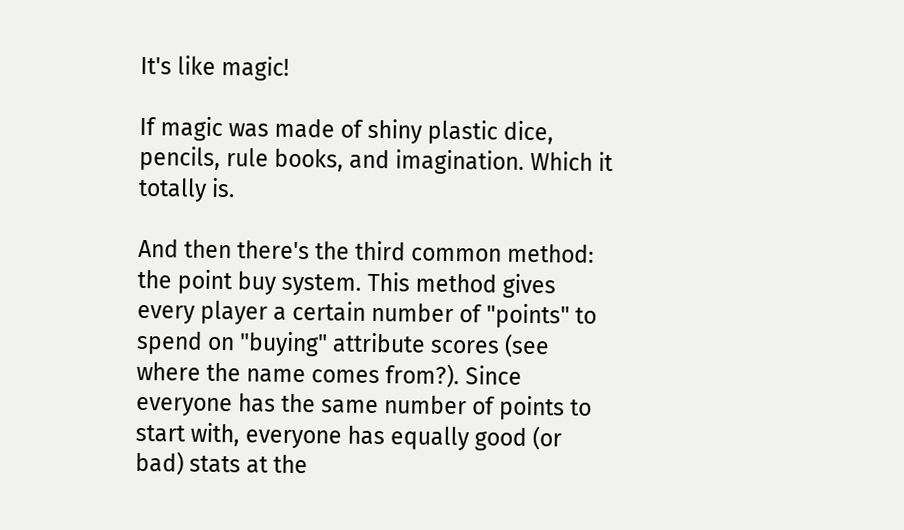It's like magic!

If magic was made of shiny plastic dice, pencils, rule books, and imagination. Which it totally is.

And then there's the third common method: the point buy system. This method gives every player a certain number of "points" to spend on "buying" attribute scores (see where the name comes from?). Since everyone has the same number of points to start with, everyone has equally good (or bad) stats at the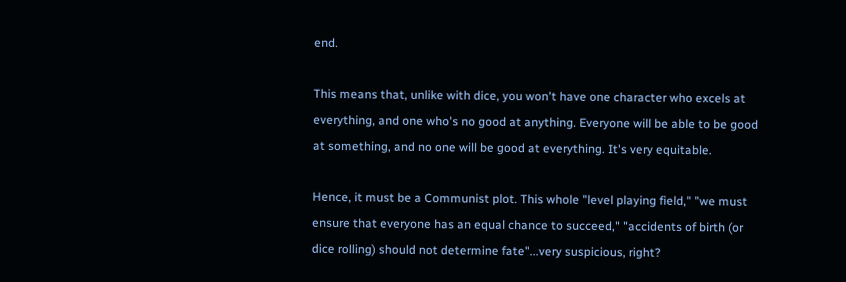end.

This means that, unlike with dice, you won't have one character who excels at everything, and one who's no good at anything. Everyone will be able to be good at something, and no one will be good at everything. It's very equitable.

Hence, it must be a Communist plot. This whole "level playing field," "we must ensure that everyone has an equal chance to succeed," "accidents of birth (or dice rolling) should not determine fate"...very suspicious, right?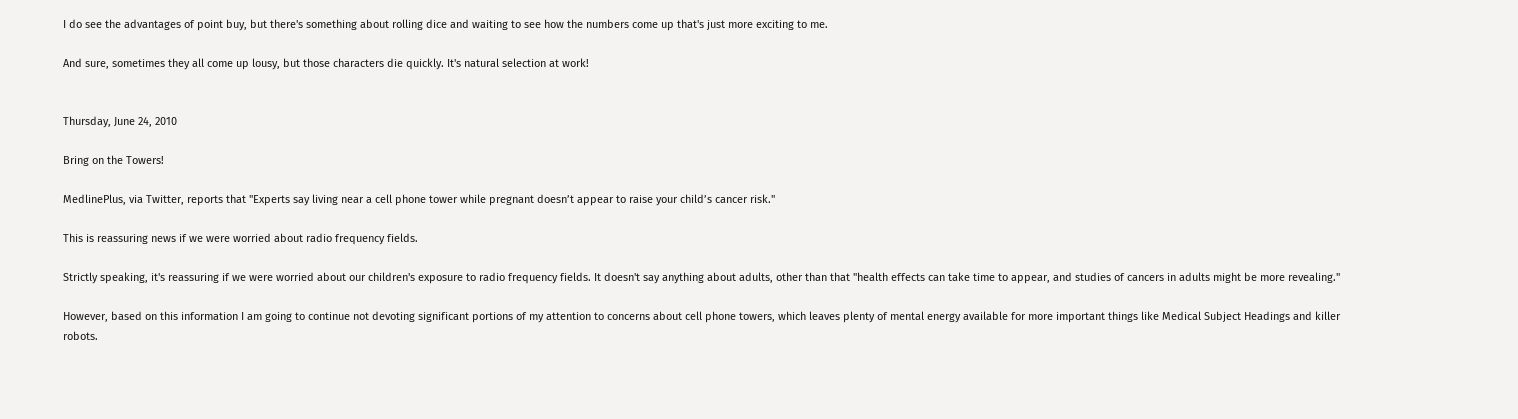I do see the advantages of point buy, but there's something about rolling dice and waiting to see how the numbers come up that's just more exciting to me.

And sure, sometimes they all come up lousy, but those characters die quickly. It's natural selection at work!


Thursday, June 24, 2010

Bring on the Towers!

MedlinePlus, via Twitter, reports that "Experts say living near a cell phone tower while pregnant doesn’t appear to raise your child’s cancer risk."

This is reassuring news if we were worried about radio frequency fields.

Strictly speaking, it's reassuring if we were worried about our children's exposure to radio frequency fields. It doesn't say anything about adults, other than that "health effects can take time to appear, and studies of cancers in adults might be more revealing."

However, based on this information I am going to continue not devoting significant portions of my attention to concerns about cell phone towers, which leaves plenty of mental energy available for more important things like Medical Subject Headings and killer robots.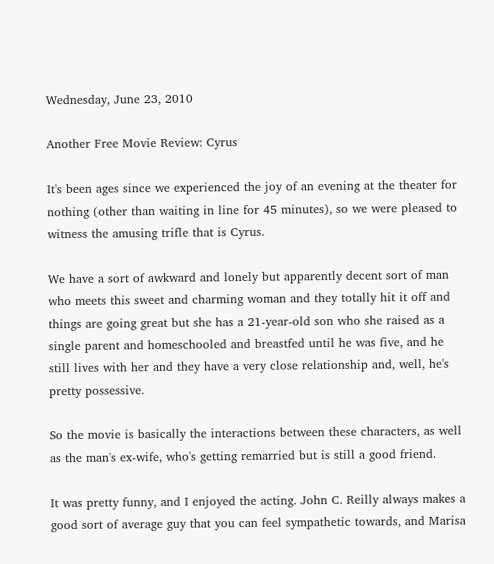Wednesday, June 23, 2010

Another Free Movie Review: Cyrus

It's been ages since we experienced the joy of an evening at the theater for nothing (other than waiting in line for 45 minutes), so we were pleased to witness the amusing trifle that is Cyrus.

We have a sort of awkward and lonely but apparently decent sort of man who meets this sweet and charming woman and they totally hit it off and things are going great but she has a 21-year-old son who she raised as a single parent and homeschooled and breastfed until he was five, and he still lives with her and they have a very close relationship and, well, he's pretty possessive.

So the movie is basically the interactions between these characters, as well as the man's ex-wife, who's getting remarried but is still a good friend.

It was pretty funny, and I enjoyed the acting. John C. Reilly always makes a good sort of average guy that you can feel sympathetic towards, and Marisa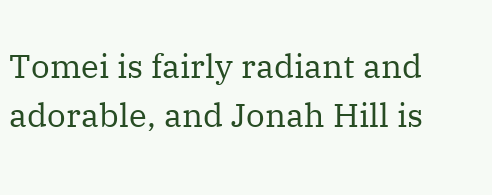Tomei is fairly radiant and adorable, and Jonah Hill is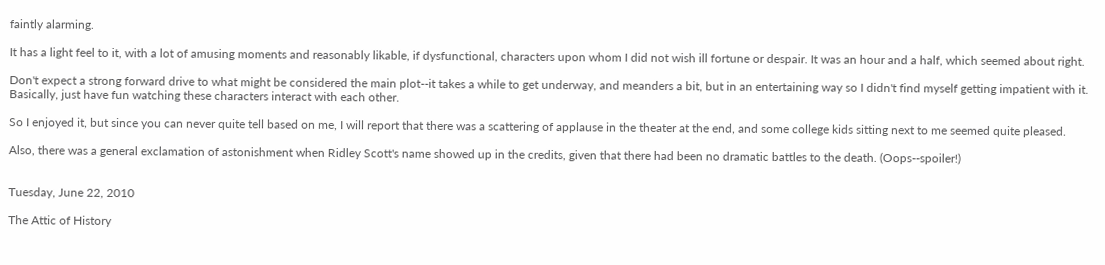faintly alarming.

It has a light feel to it, with a lot of amusing moments and reasonably likable, if dysfunctional, characters upon whom I did not wish ill fortune or despair. It was an hour and a half, which seemed about right.

Don't expect a strong forward drive to what might be considered the main plot--it takes a while to get underway, and meanders a bit, but in an entertaining way so I didn't find myself getting impatient with it. Basically, just have fun watching these characters interact with each other.

So I enjoyed it, but since you can never quite tell based on me, I will report that there was a scattering of applause in the theater at the end, and some college kids sitting next to me seemed quite pleased.

Also, there was a general exclamation of astonishment when Ridley Scott's name showed up in the credits, given that there had been no dramatic battles to the death. (Oops--spoiler!)


Tuesday, June 22, 2010

The Attic of History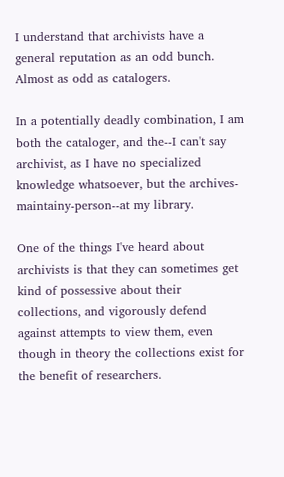I understand that archivists have a general reputation as an odd bunch. Almost as odd as catalogers.

In a potentially deadly combination, I am both the cataloger, and the--I can't say archivist, as I have no specialized knowledge whatsoever, but the archives-maintainy-person--at my library.

One of the things I've heard about archivists is that they can sometimes get kind of possessive about their collections, and vigorously defend against attempts to view them, even though in theory the collections exist for the benefit of researchers.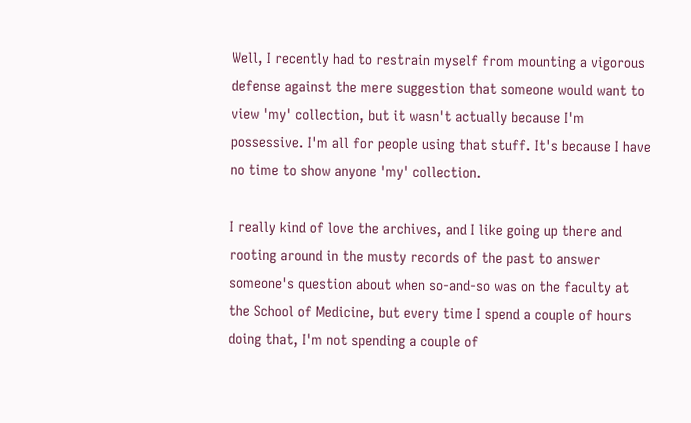Well, I recently had to restrain myself from mounting a vigorous defense against the mere suggestion that someone would want to view 'my' collection, but it wasn't actually because I'm possessive. I'm all for people using that stuff. It's because I have no time to show anyone 'my' collection.

I really kind of love the archives, and I like going up there and rooting around in the musty records of the past to answer someone's question about when so-and-so was on the faculty at the School of Medicine, but every time I spend a couple of hours doing that, I'm not spending a couple of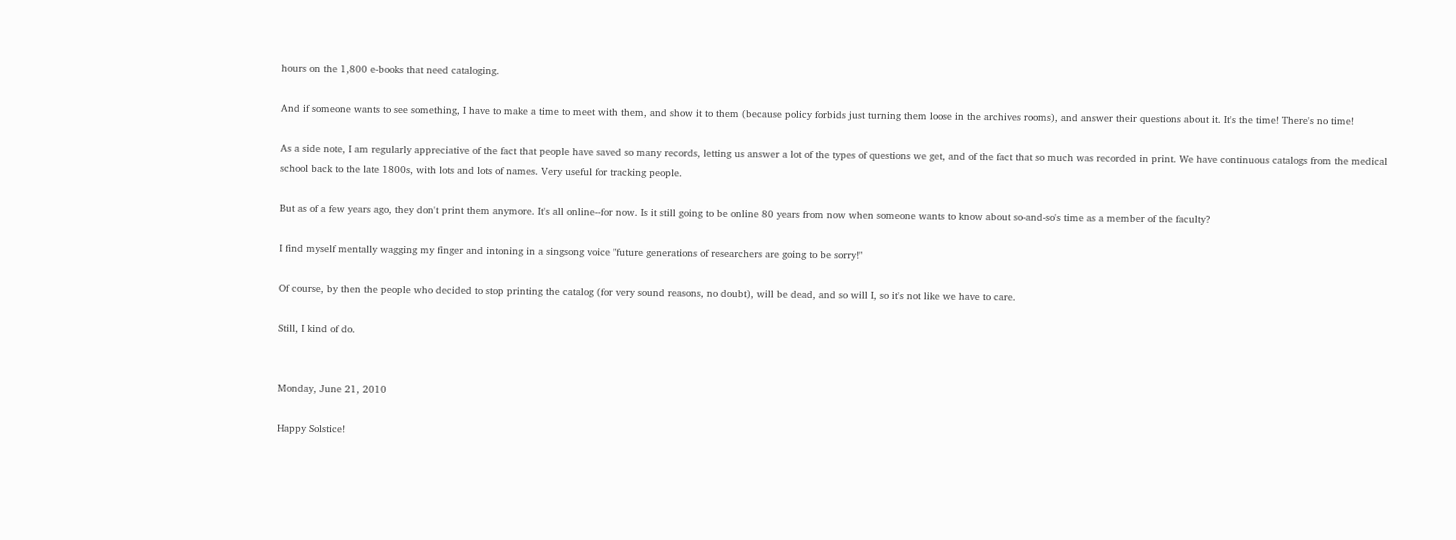hours on the 1,800 e-books that need cataloging.

And if someone wants to see something, I have to make a time to meet with them, and show it to them (because policy forbids just turning them loose in the archives rooms), and answer their questions about it. It's the time! There's no time!

As a side note, I am regularly appreciative of the fact that people have saved so many records, letting us answer a lot of the types of questions we get, and of the fact that so much was recorded in print. We have continuous catalogs from the medical school back to the late 1800s, with lots and lots of names. Very useful for tracking people.

But as of a few years ago, they don't print them anymore. It's all online--for now. Is it still going to be online 80 years from now when someone wants to know about so-and-so's time as a member of the faculty?

I find myself mentally wagging my finger and intoning in a singsong voice "future generations of researchers are going to be sorry!"

Of course, by then the people who decided to stop printing the catalog (for very sound reasons, no doubt), will be dead, and so will I, so it's not like we have to care.

Still, I kind of do.


Monday, June 21, 2010

Happy Solstice!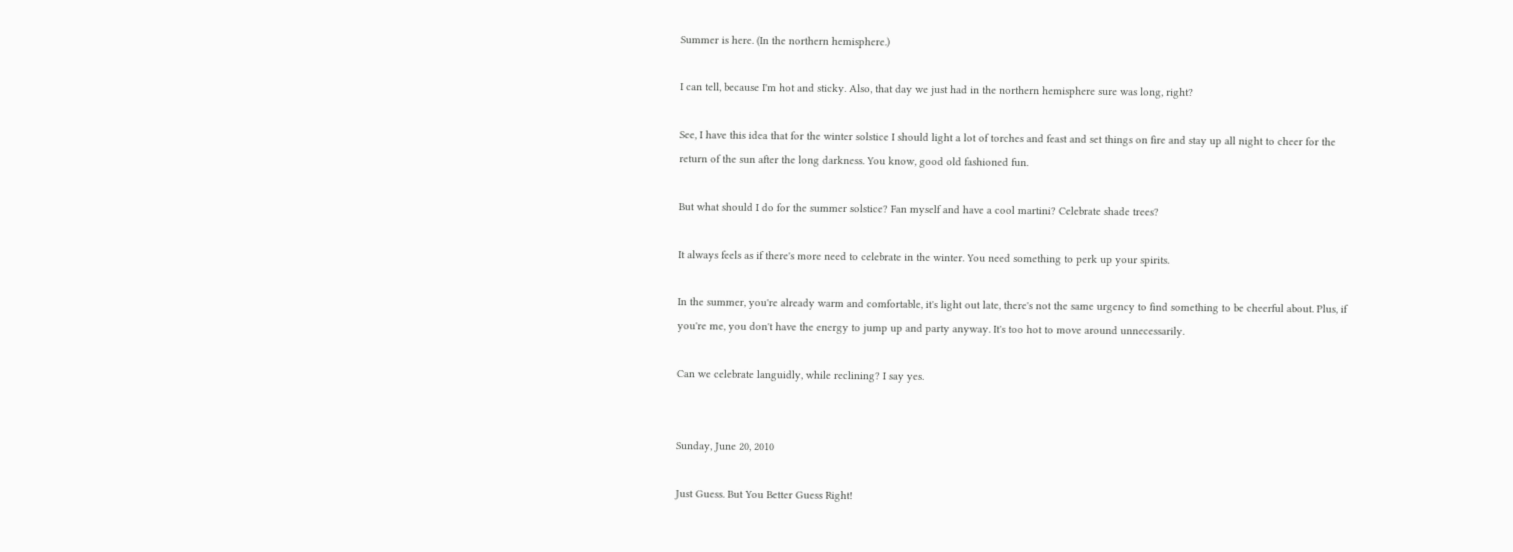Summer is here. (In the northern hemisphere.)

I can tell, because I'm hot and sticky. Also, that day we just had in the northern hemisphere sure was long, right?

See, I have this idea that for the winter solstice I should light a lot of torches and feast and set things on fire and stay up all night to cheer for the return of the sun after the long darkness. You know, good old fashioned fun.

But what should I do for the summer solstice? Fan myself and have a cool martini? Celebrate shade trees?

It always feels as if there's more need to celebrate in the winter. You need something to perk up your spirits.

In the summer, you're already warm and comfortable, it's light out late, there's not the same urgency to find something to be cheerful about. Plus, if you're me, you don't have the energy to jump up and party anyway. It's too hot to move around unnecessarily.

Can we celebrate languidly, while reclining? I say yes.


Sunday, June 20, 2010

Just Guess. But You Better Guess Right!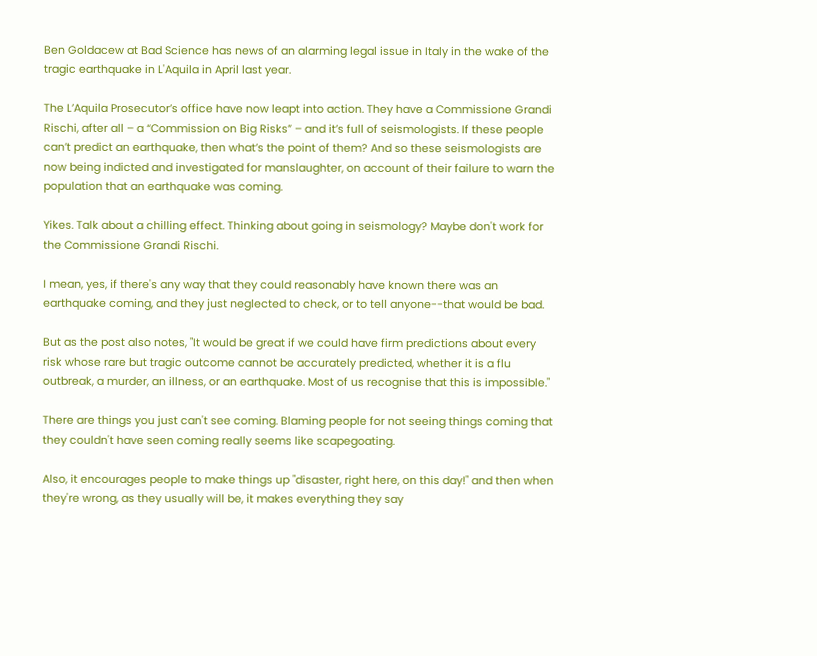Ben Goldacew at Bad Science has news of an alarming legal issue in Italy in the wake of the tragic earthquake in L'Aquila in April last year.

The L’Aquila Prosecutor’s office have now leapt into action. They have a Commissione Grandi Rischi, after all – a “Commission on Big Risks” – and it’s full of seismologists. If these people can’t predict an earthquake, then what’s the point of them? And so these seismologists are now being indicted and investigated for manslaughter, on account of their failure to warn the population that an earthquake was coming.

Yikes. Talk about a chilling effect. Thinking about going in seismology? Maybe don't work for the Commissione Grandi Rischi.

I mean, yes, if there's any way that they could reasonably have known there was an earthquake coming, and they just neglected to check, or to tell anyone--that would be bad.

But as the post also notes, "It would be great if we could have firm predictions about every risk whose rare but tragic outcome cannot be accurately predicted, whether it is a flu outbreak, a murder, an illness, or an earthquake. Most of us recognise that this is impossible."

There are things you just can't see coming. Blaming people for not seeing things coming that they couldn't have seen coming really seems like scapegoating.

Also, it encourages people to make things up "disaster, right here, on this day!" and then when they're wrong, as they usually will be, it makes everything they say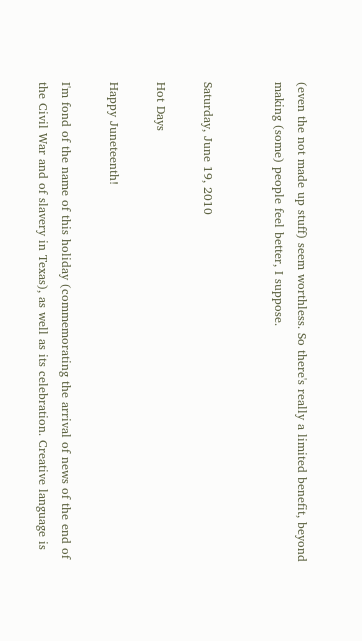(even the not made up stuff) seem worthless. So there's really a limited benefit, beyond making (some) people feel better, I suppose.


Saturday, June 19, 2010

Hot Days

Happy Juneteenth!

I'm fond of the name of this holiday (commemorating the arrival of news of the end of the Civil War and of slavery in Texas), as well as its celebration. Creative language is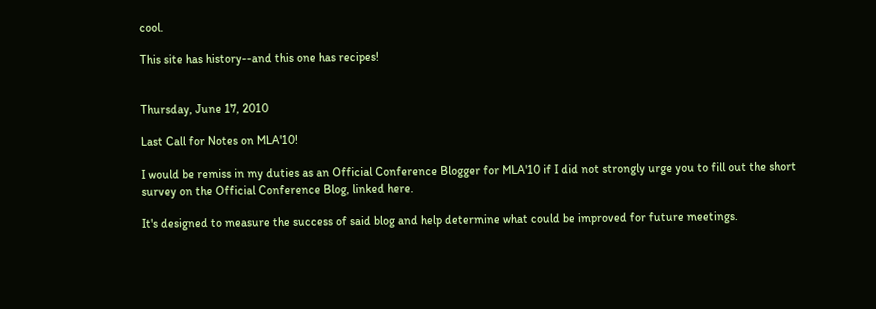cool.

This site has history--and this one has recipes!


Thursday, June 17, 2010

Last Call for Notes on MLA'10!

I would be remiss in my duties as an Official Conference Blogger for MLA'10 if I did not strongly urge you to fill out the short survey on the Official Conference Blog, linked here.

It's designed to measure the success of said blog and help determine what could be improved for future meetings.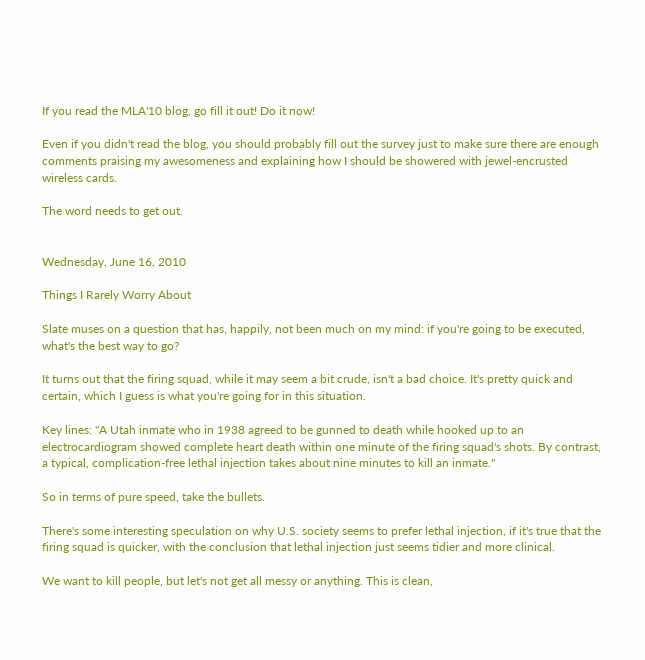If you read the MLA'10 blog, go fill it out! Do it now!

Even if you didn't read the blog, you should probably fill out the survey just to make sure there are enough comments praising my awesomeness and explaining how I should be showered with jewel-encrusted wireless cards.

The word needs to get out.


Wednesday, June 16, 2010

Things I Rarely Worry About

Slate muses on a question that has, happily, not been much on my mind: if you're going to be executed, what's the best way to go?

It turns out that the firing squad, while it may seem a bit crude, isn't a bad choice. It's pretty quick and certain, which I guess is what you're going for in this situation.

Key lines: "A Utah inmate who in 1938 agreed to be gunned to death while hooked up to an electrocardiogram showed complete heart death within one minute of the firing squad's shots. By contrast, a typical, complication-free lethal injection takes about nine minutes to kill an inmate."

So in terms of pure speed, take the bullets.

There's some interesting speculation on why U.S. society seems to prefer lethal injection, if it's true that the firing squad is quicker, with the conclusion that lethal injection just seems tidier and more clinical.

We want to kill people, but let's not get all messy or anything. This is clean,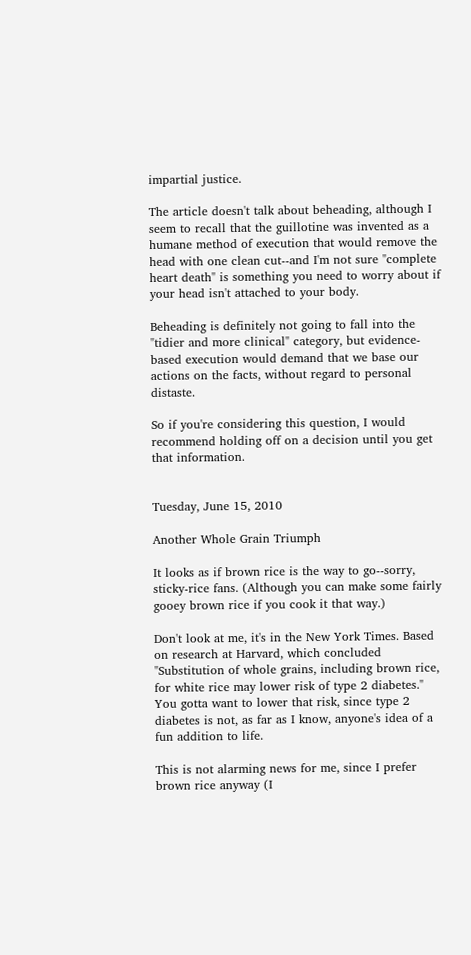impartial justice.

The article doesn't talk about beheading, although I seem to recall that the guillotine was invented as a humane method of execution that would remove the head with one clean cut--and I'm not sure "complete heart death" is something you need to worry about if your head isn't attached to your body.

Beheading is definitely not going to fall into the "tidier and more clinical" category, but evidence-based execution would demand that we base our actions on the facts, without regard to personal distaste.

So if you're considering this question, I would recommend holding off on a decision until you get that information.


Tuesday, June 15, 2010

Another Whole Grain Triumph

It looks as if brown rice is the way to go--sorry, sticky-rice fans. (Although you can make some fairly gooey brown rice if you cook it that way.)

Don't look at me, it's in the New York Times. Based on research at Harvard, which concluded "Substitution of whole grains, including brown rice, for white rice may lower risk of type 2 diabetes." You gotta want to lower that risk, since type 2 diabetes is not, as far as I know, anyone's idea of a fun addition to life.

This is not alarming news for me, since I prefer brown rice anyway (I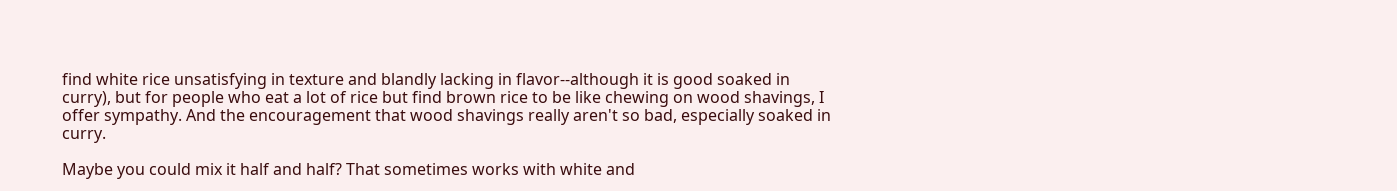find white rice unsatisfying in texture and blandly lacking in flavor--although it is good soaked in curry), but for people who eat a lot of rice but find brown rice to be like chewing on wood shavings, I offer sympathy. And the encouragement that wood shavings really aren't so bad, especially soaked in curry.

Maybe you could mix it half and half? That sometimes works with white and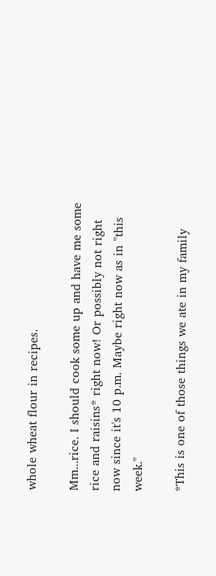whole wheat flour in recipes.

Mm...rice. I should cook some up and have me some rice and raisins* right now! Or possibly not right now since it's 10 p.m. Maybe right now as in "this week."

*This is one of those things we ate in my family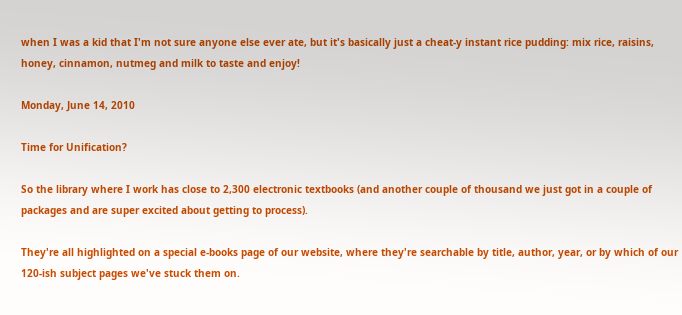when I was a kid that I'm not sure anyone else ever ate, but it's basically just a cheat-y instant rice pudding: mix rice, raisins, honey, cinnamon, nutmeg and milk to taste and enjoy!

Monday, June 14, 2010

Time for Unification?

So the library where I work has close to 2,300 electronic textbooks (and another couple of thousand we just got in a couple of packages and are super excited about getting to process).

They're all highlighted on a special e-books page of our website, where they're searchable by title, author, year, or by which of our 120-ish subject pages we've stuck them on.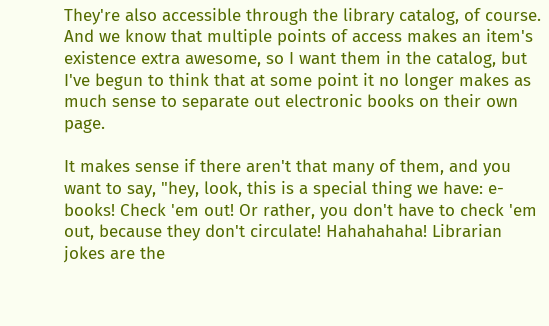They're also accessible through the library catalog, of course. And we know that multiple points of access makes an item's existence extra awesome, so I want them in the catalog, but I've begun to think that at some point it no longer makes as much sense to separate out electronic books on their own page.

It makes sense if there aren't that many of them, and you want to say, "hey, look, this is a special thing we have: e-books! Check 'em out! Or rather, you don't have to check 'em out, because they don't circulate! Hahahahaha! Librarian jokes are the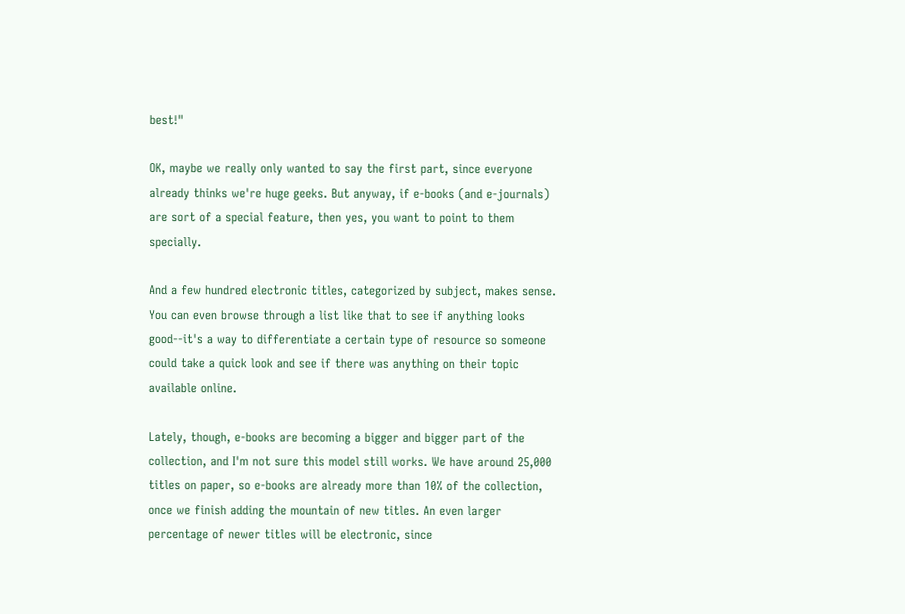best!"

OK, maybe we really only wanted to say the first part, since everyone already thinks we're huge geeks. But anyway, if e-books (and e-journals) are sort of a special feature, then yes, you want to point to them specially.

And a few hundred electronic titles, categorized by subject, makes sense. You can even browse through a list like that to see if anything looks good--it's a way to differentiate a certain type of resource so someone could take a quick look and see if there was anything on their topic available online.

Lately, though, e-books are becoming a bigger and bigger part of the collection, and I'm not sure this model still works. We have around 25,000 titles on paper, so e-books are already more than 10% of the collection, once we finish adding the mountain of new titles. An even larger percentage of newer titles will be electronic, since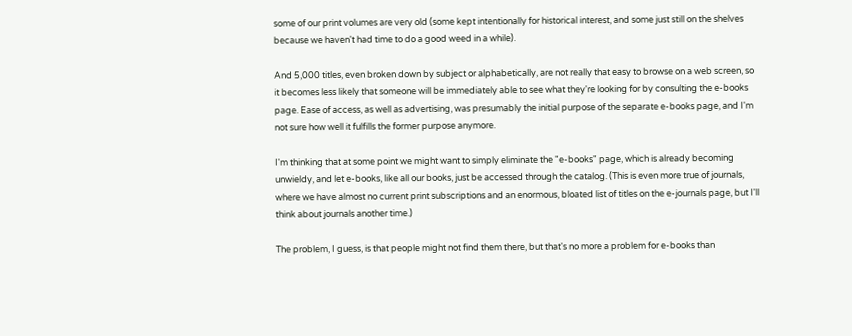some of our print volumes are very old (some kept intentionally for historical interest, and some just still on the shelves because we haven't had time to do a good weed in a while).

And 5,000 titles, even broken down by subject or alphabetically, are not really that easy to browse on a web screen, so it becomes less likely that someone will be immediately able to see what they're looking for by consulting the e-books page. Ease of access, as well as advertising, was presumably the initial purpose of the separate e-books page, and I'm not sure how well it fulfills the former purpose anymore.

I'm thinking that at some point we might want to simply eliminate the "e-books" page, which is already becoming unwieldy, and let e-books, like all our books, just be accessed through the catalog. (This is even more true of journals, where we have almost no current print subscriptions and an enormous, bloated list of titles on the e-journals page, but I'll think about journals another time.)

The problem, I guess, is that people might not find them there, but that's no more a problem for e-books than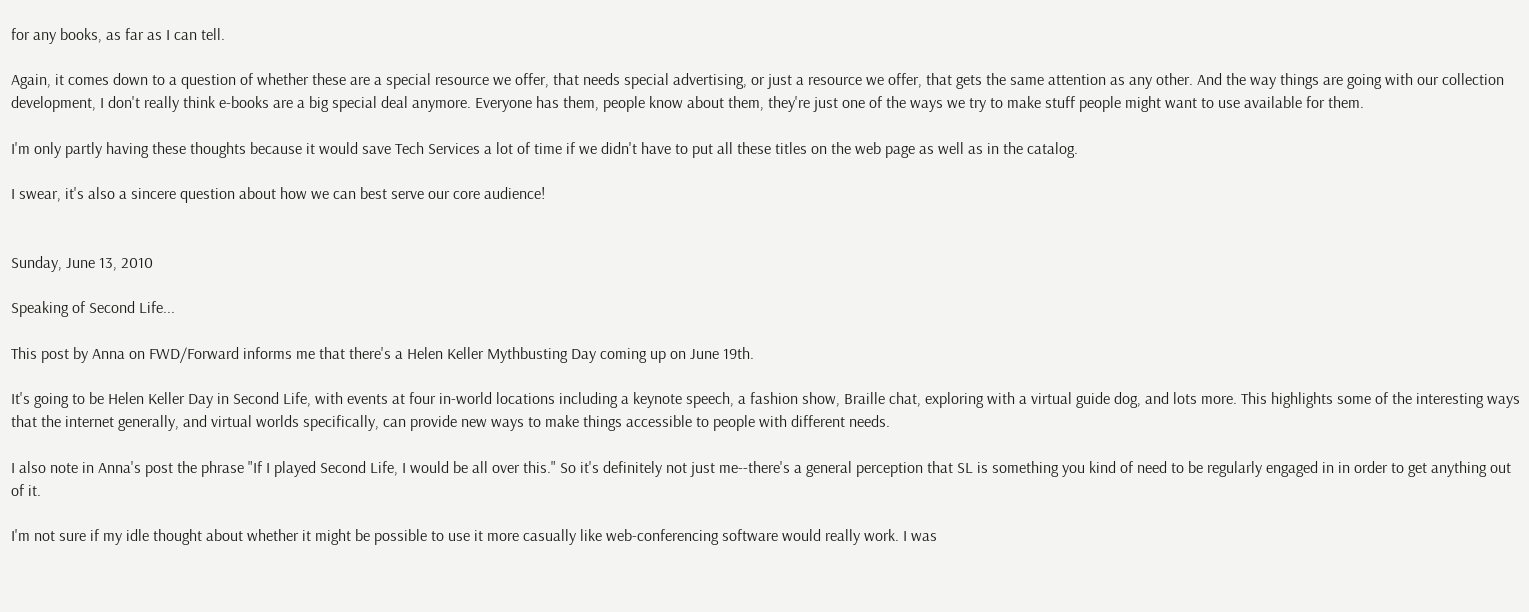for any books, as far as I can tell.

Again, it comes down to a question of whether these are a special resource we offer, that needs special advertising, or just a resource we offer, that gets the same attention as any other. And the way things are going with our collection development, I don't really think e-books are a big special deal anymore. Everyone has them, people know about them, they're just one of the ways we try to make stuff people might want to use available for them.

I'm only partly having these thoughts because it would save Tech Services a lot of time if we didn't have to put all these titles on the web page as well as in the catalog.

I swear, it's also a sincere question about how we can best serve our core audience!


Sunday, June 13, 2010

Speaking of Second Life...

This post by Anna on FWD/Forward informs me that there's a Helen Keller Mythbusting Day coming up on June 19th.

It's going to be Helen Keller Day in Second Life, with events at four in-world locations including a keynote speech, a fashion show, Braille chat, exploring with a virtual guide dog, and lots more. This highlights some of the interesting ways that the internet generally, and virtual worlds specifically, can provide new ways to make things accessible to people with different needs.

I also note in Anna's post the phrase "If I played Second Life, I would be all over this." So it's definitely not just me--there's a general perception that SL is something you kind of need to be regularly engaged in in order to get anything out of it.

I'm not sure if my idle thought about whether it might be possible to use it more casually like web-conferencing software would really work. I was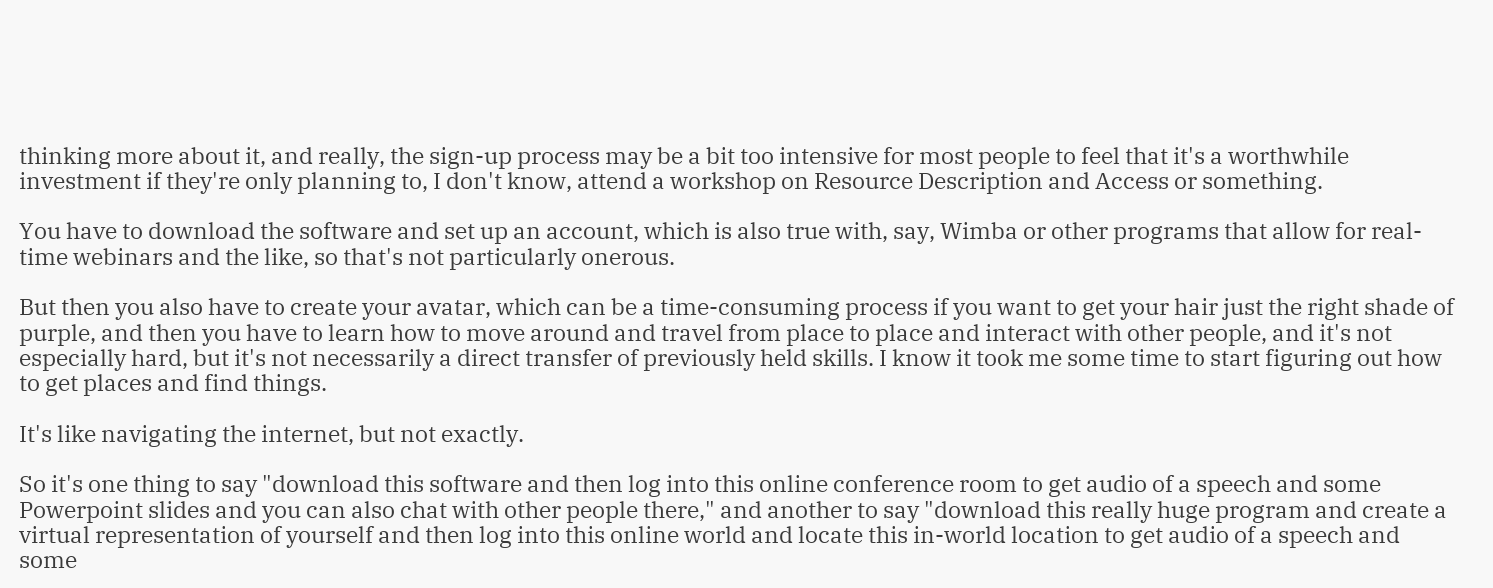thinking more about it, and really, the sign-up process may be a bit too intensive for most people to feel that it's a worthwhile investment if they're only planning to, I don't know, attend a workshop on Resource Description and Access or something.

You have to download the software and set up an account, which is also true with, say, Wimba or other programs that allow for real-time webinars and the like, so that's not particularly onerous.

But then you also have to create your avatar, which can be a time-consuming process if you want to get your hair just the right shade of purple, and then you have to learn how to move around and travel from place to place and interact with other people, and it's not especially hard, but it's not necessarily a direct transfer of previously held skills. I know it took me some time to start figuring out how to get places and find things.

It's like navigating the internet, but not exactly.

So it's one thing to say "download this software and then log into this online conference room to get audio of a speech and some Powerpoint slides and you can also chat with other people there," and another to say "download this really huge program and create a virtual representation of yourself and then log into this online world and locate this in-world location to get audio of a speech and some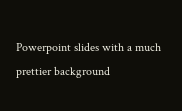Powerpoint slides with a much prettier background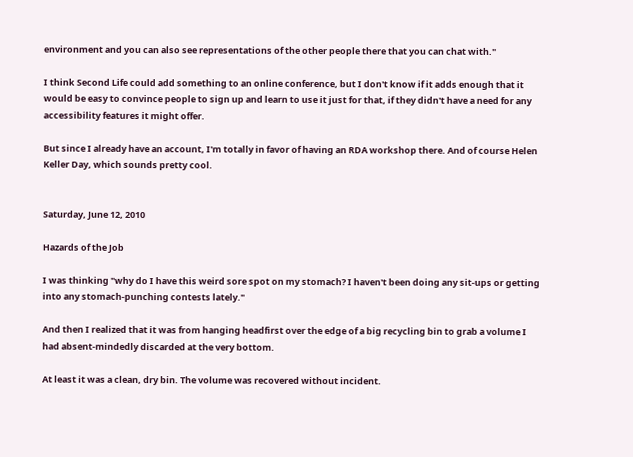environment and you can also see representations of the other people there that you can chat with."

I think Second Life could add something to an online conference, but I don't know if it adds enough that it would be easy to convince people to sign up and learn to use it just for that, if they didn't have a need for any accessibility features it might offer.

But since I already have an account, I'm totally in favor of having an RDA workshop there. And of course Helen Keller Day, which sounds pretty cool.


Saturday, June 12, 2010

Hazards of the Job

I was thinking "why do I have this weird sore spot on my stomach? I haven't been doing any sit-ups or getting into any stomach-punching contests lately."

And then I realized that it was from hanging headfirst over the edge of a big recycling bin to grab a volume I had absent-mindedly discarded at the very bottom.

At least it was a clean, dry bin. The volume was recovered without incident.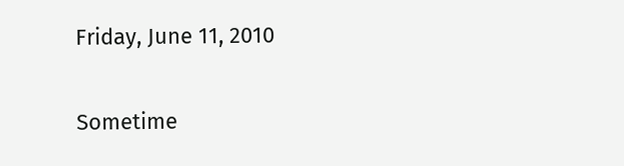Friday, June 11, 2010

Sometime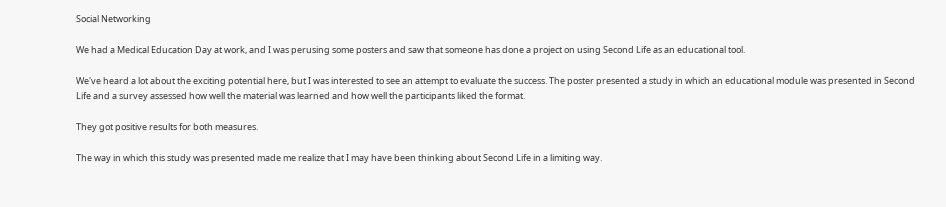Social Networking

We had a Medical Education Day at work, and I was perusing some posters and saw that someone has done a project on using Second Life as an educational tool.

We've heard a lot about the exciting potential here, but I was interested to see an attempt to evaluate the success. The poster presented a study in which an educational module was presented in Second Life and a survey assessed how well the material was learned and how well the participants liked the format.

They got positive results for both measures.

The way in which this study was presented made me realize that I may have been thinking about Second Life in a limiting way.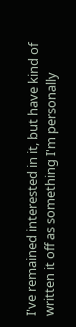I've remained interested in it, but have kind of written it off as something I'm personally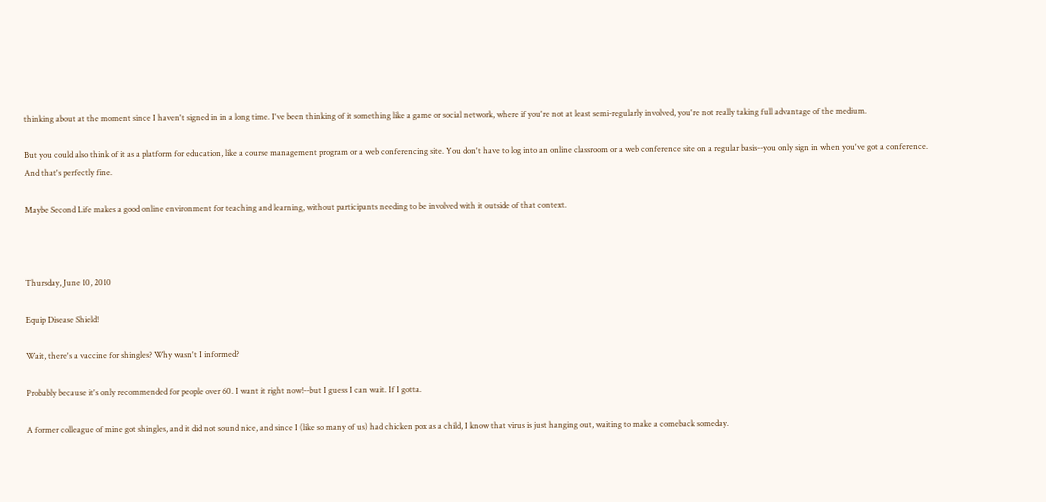thinking about at the moment since I haven't signed in in a long time. I've been thinking of it something like a game or social network, where if you're not at least semi-regularly involved, you're not really taking full advantage of the medium.

But you could also think of it as a platform for education, like a course management program or a web conferencing site. You don't have to log into an online classroom or a web conference site on a regular basis--you only sign in when you've got a conference. And that's perfectly fine.

Maybe Second Life makes a good online environment for teaching and learning, without participants needing to be involved with it outside of that context.



Thursday, June 10, 2010

Equip Disease Shield!

Wait, there's a vaccine for shingles? Why wasn't I informed?

Probably because it's only recommended for people over 60. I want it right now!--but I guess I can wait. If I gotta.

A former colleague of mine got shingles, and it did not sound nice, and since I (like so many of us) had chicken pox as a child, I know that virus is just hanging out, waiting to make a comeback someday.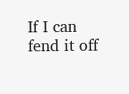If I can fend it off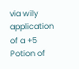via wily application of a +5 Potion of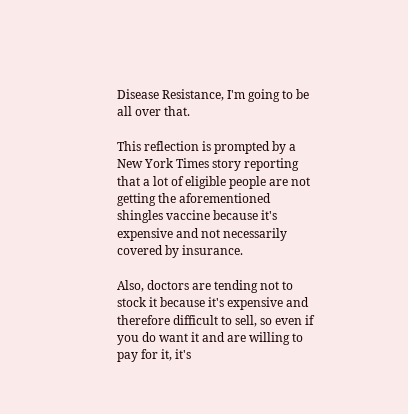Disease Resistance, I'm going to be all over that.

This reflection is prompted by a New York Times story reporting that a lot of eligible people are not getting the aforementioned shingles vaccine because it's expensive and not necessarily covered by insurance.

Also, doctors are tending not to stock it because it's expensive and therefore difficult to sell, so even if you do want it and are willing to pay for it, it's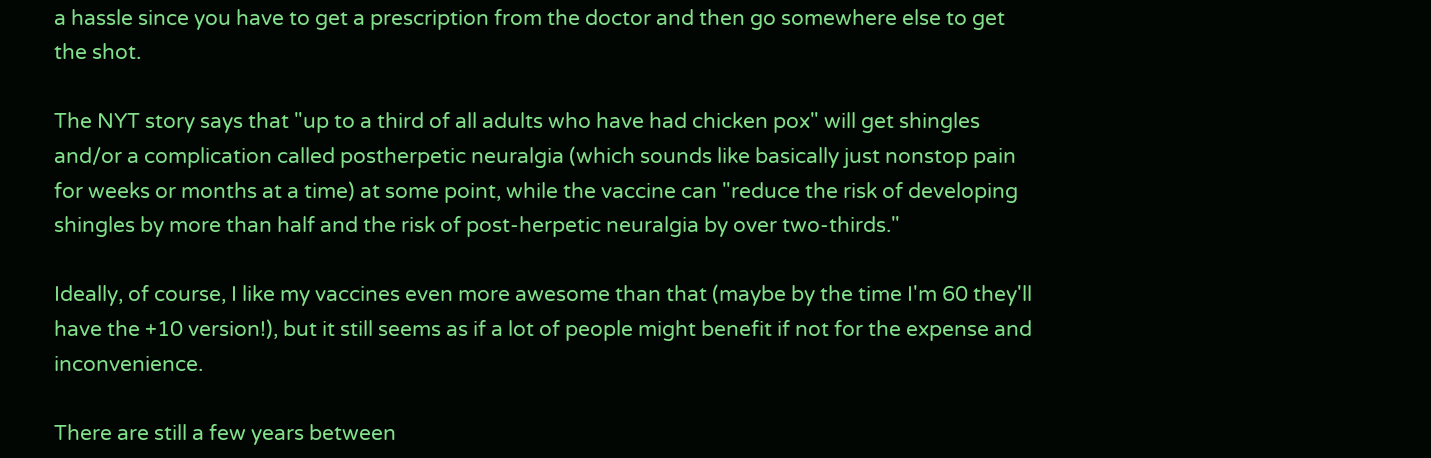a hassle since you have to get a prescription from the doctor and then go somewhere else to get the shot.

The NYT story says that "up to a third of all adults who have had chicken pox" will get shingles and/or a complication called postherpetic neuralgia (which sounds like basically just nonstop pain for weeks or months at a time) at some point, while the vaccine can "reduce the risk of developing shingles by more than half and the risk of post-herpetic neuralgia by over two-thirds."

Ideally, of course, I like my vaccines even more awesome than that (maybe by the time I'm 60 they'll have the +10 version!), but it still seems as if a lot of people might benefit if not for the expense and inconvenience.

There are still a few years between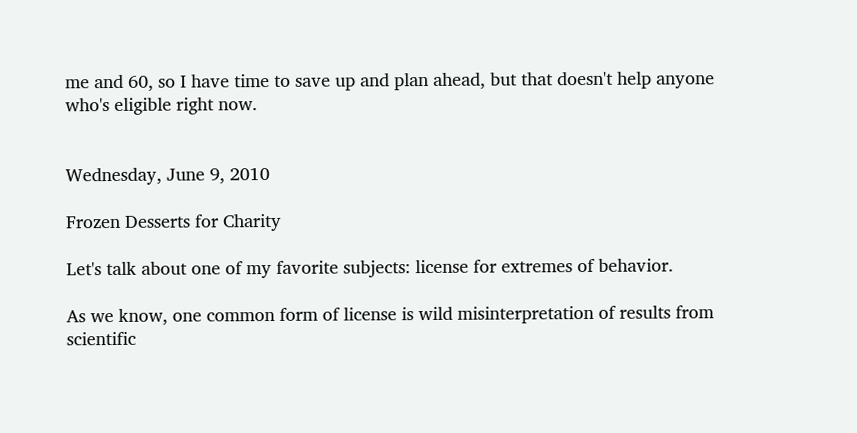me and 60, so I have time to save up and plan ahead, but that doesn't help anyone who's eligible right now.


Wednesday, June 9, 2010

Frozen Desserts for Charity

Let's talk about one of my favorite subjects: license for extremes of behavior.

As we know, one common form of license is wild misinterpretation of results from scientific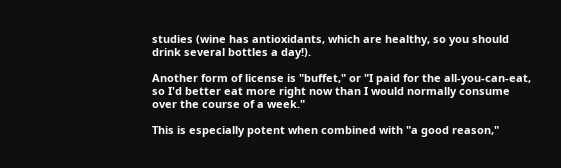studies (wine has antioxidants, which are healthy, so you should drink several bottles a day!).

Another form of license is "buffet," or "I paid for the all-you-can-eat, so I'd better eat more right now than I would normally consume over the course of a week."

This is especially potent when combined with "a good reason,"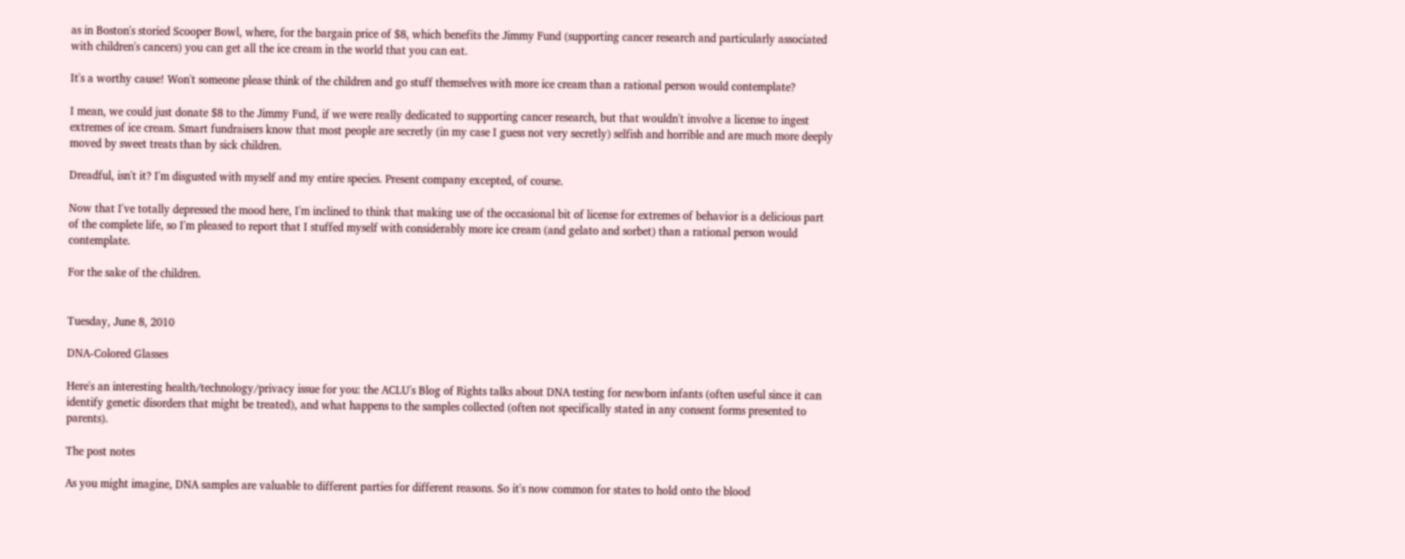as in Boston's storied Scooper Bowl, where, for the bargain price of $8, which benefits the Jimmy Fund (supporting cancer research and particularly associated with children's cancers) you can get all the ice cream in the world that you can eat.

It's a worthy cause! Won't someone please think of the children and go stuff themselves with more ice cream than a rational person would contemplate?

I mean, we could just donate $8 to the Jimmy Fund, if we were really dedicated to supporting cancer research, but that wouldn't involve a license to ingest extremes of ice cream. Smart fundraisers know that most people are secretly (in my case I guess not very secretly) selfish and horrible and are much more deeply moved by sweet treats than by sick children.

Dreadful, isn't it? I'm disgusted with myself and my entire species. Present company excepted, of course.

Now that I've totally depressed the mood here, I'm inclined to think that making use of the occasional bit of license for extremes of behavior is a delicious part of the complete life, so I'm pleased to report that I stuffed myself with considerably more ice cream (and gelato and sorbet) than a rational person would contemplate.

For the sake of the children.


Tuesday, June 8, 2010

DNA-Colored Glasses

Here's an interesting health/technology/privacy issue for you: the ACLU's Blog of Rights talks about DNA testing for newborn infants (often useful since it can identify genetic disorders that might be treated), and what happens to the samples collected (often not specifically stated in any consent forms presented to parents).

The post notes

As you might imagine, DNA samples are valuable to different parties for different reasons. So it's now common for states to hold onto the blood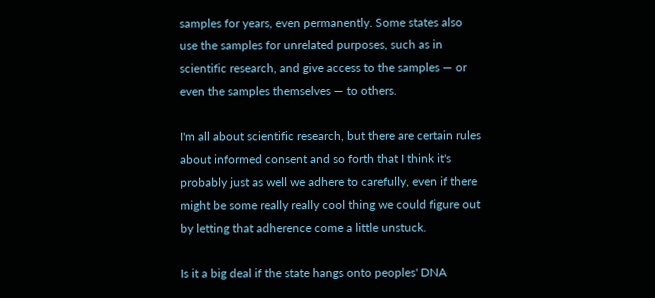samples for years, even permanently. Some states also use the samples for unrelated purposes, such as in scientific research, and give access to the samples — or even the samples themselves — to others.

I'm all about scientific research, but there are certain rules about informed consent and so forth that I think it's probably just as well we adhere to carefully, even if there might be some really really cool thing we could figure out by letting that adherence come a little unstuck.

Is it a big deal if the state hangs onto peoples' DNA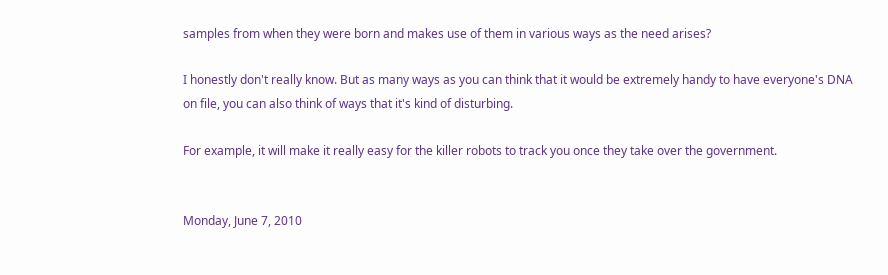samples from when they were born and makes use of them in various ways as the need arises?

I honestly don't really know. But as many ways as you can think that it would be extremely handy to have everyone's DNA on file, you can also think of ways that it's kind of disturbing.

For example, it will make it really easy for the killer robots to track you once they take over the government.


Monday, June 7, 2010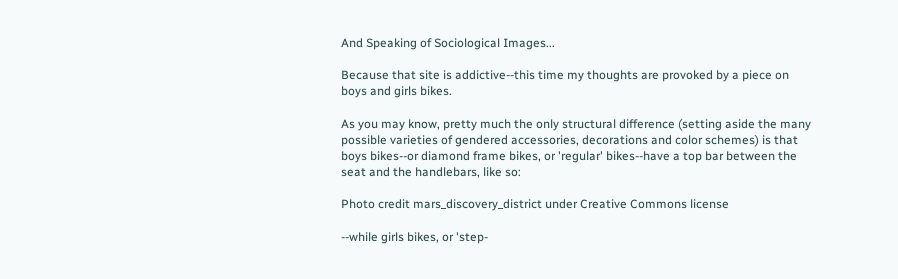And Speaking of Sociological Images...

Because that site is addictive--this time my thoughts are provoked by a piece on boys and girls bikes.

As you may know, pretty much the only structural difference (setting aside the many possible varieties of gendered accessories, decorations and color schemes) is that boys bikes--or diamond frame bikes, or 'regular' bikes--have a top bar between the seat and the handlebars, like so:

Photo credit mars_discovery_district under Creative Commons license

--while girls bikes, or 'step-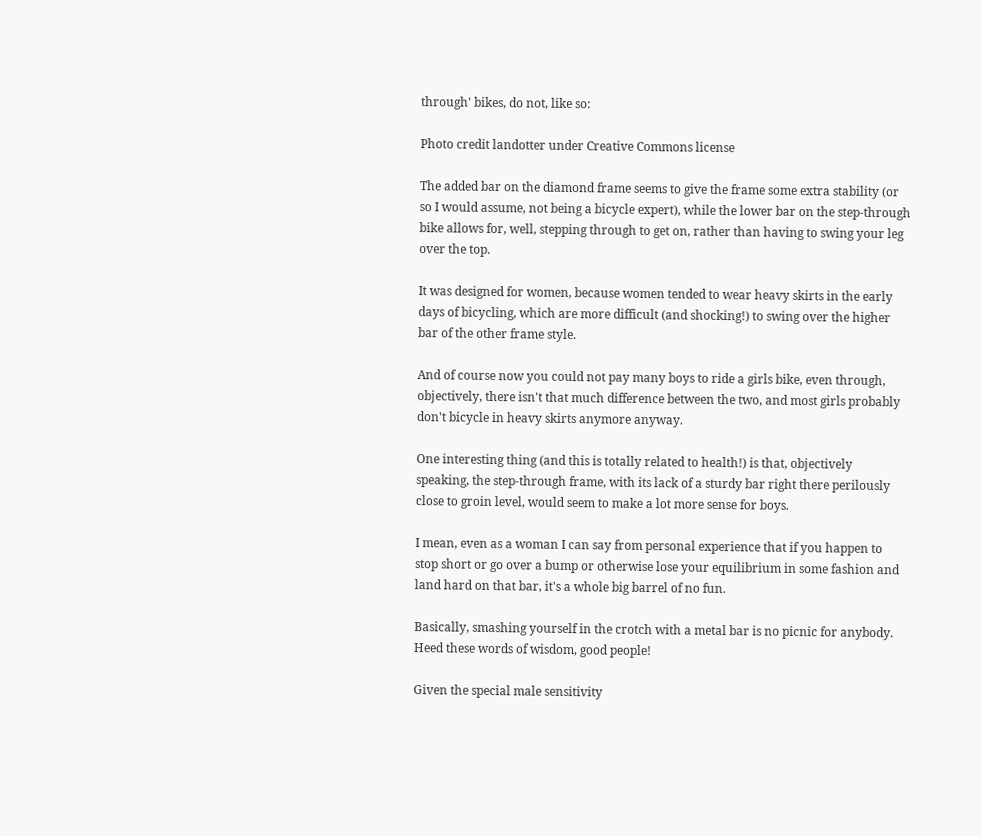through' bikes, do not, like so:

Photo credit landotter under Creative Commons license

The added bar on the diamond frame seems to give the frame some extra stability (or so I would assume, not being a bicycle expert), while the lower bar on the step-through bike allows for, well, stepping through to get on, rather than having to swing your leg over the top.

It was designed for women, because women tended to wear heavy skirts in the early days of bicycling, which are more difficult (and shocking!) to swing over the higher bar of the other frame style.

And of course now you could not pay many boys to ride a girls bike, even through, objectively, there isn't that much difference between the two, and most girls probably don't bicycle in heavy skirts anymore anyway.

One interesting thing (and this is totally related to health!) is that, objectively speaking, the step-through frame, with its lack of a sturdy bar right there perilously close to groin level, would seem to make a lot more sense for boys.

I mean, even as a woman I can say from personal experience that if you happen to stop short or go over a bump or otherwise lose your equilibrium in some fashion and land hard on that bar, it's a whole big barrel of no fun.

Basically, smashing yourself in the crotch with a metal bar is no picnic for anybody. Heed these words of wisdom, good people!

Given the special male sensitivity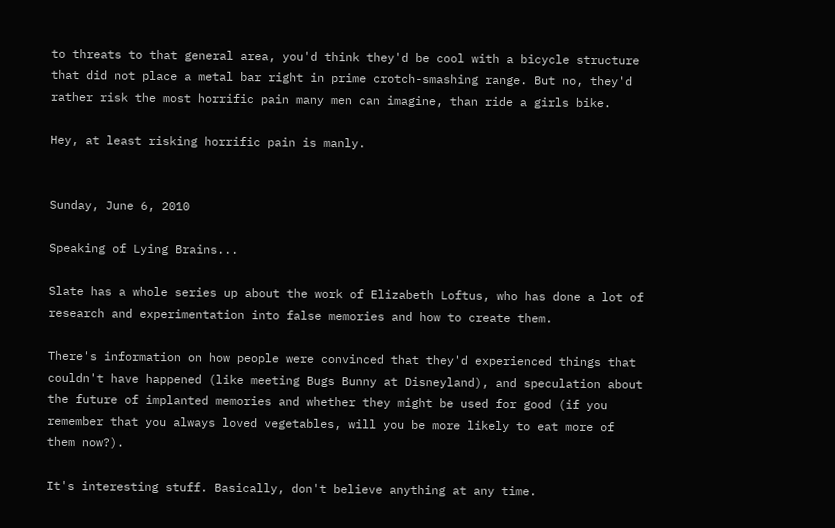to threats to that general area, you'd think they'd be cool with a bicycle structure that did not place a metal bar right in prime crotch-smashing range. But no, they'd rather risk the most horrific pain many men can imagine, than ride a girls bike.

Hey, at least risking horrific pain is manly.


Sunday, June 6, 2010

Speaking of Lying Brains...

Slate has a whole series up about the work of Elizabeth Loftus, who has done a lot of research and experimentation into false memories and how to create them.

There's information on how people were convinced that they'd experienced things that couldn't have happened (like meeting Bugs Bunny at Disneyland), and speculation about the future of implanted memories and whether they might be used for good (if you remember that you always loved vegetables, will you be more likely to eat more of them now?).

It's interesting stuff. Basically, don't believe anything at any time.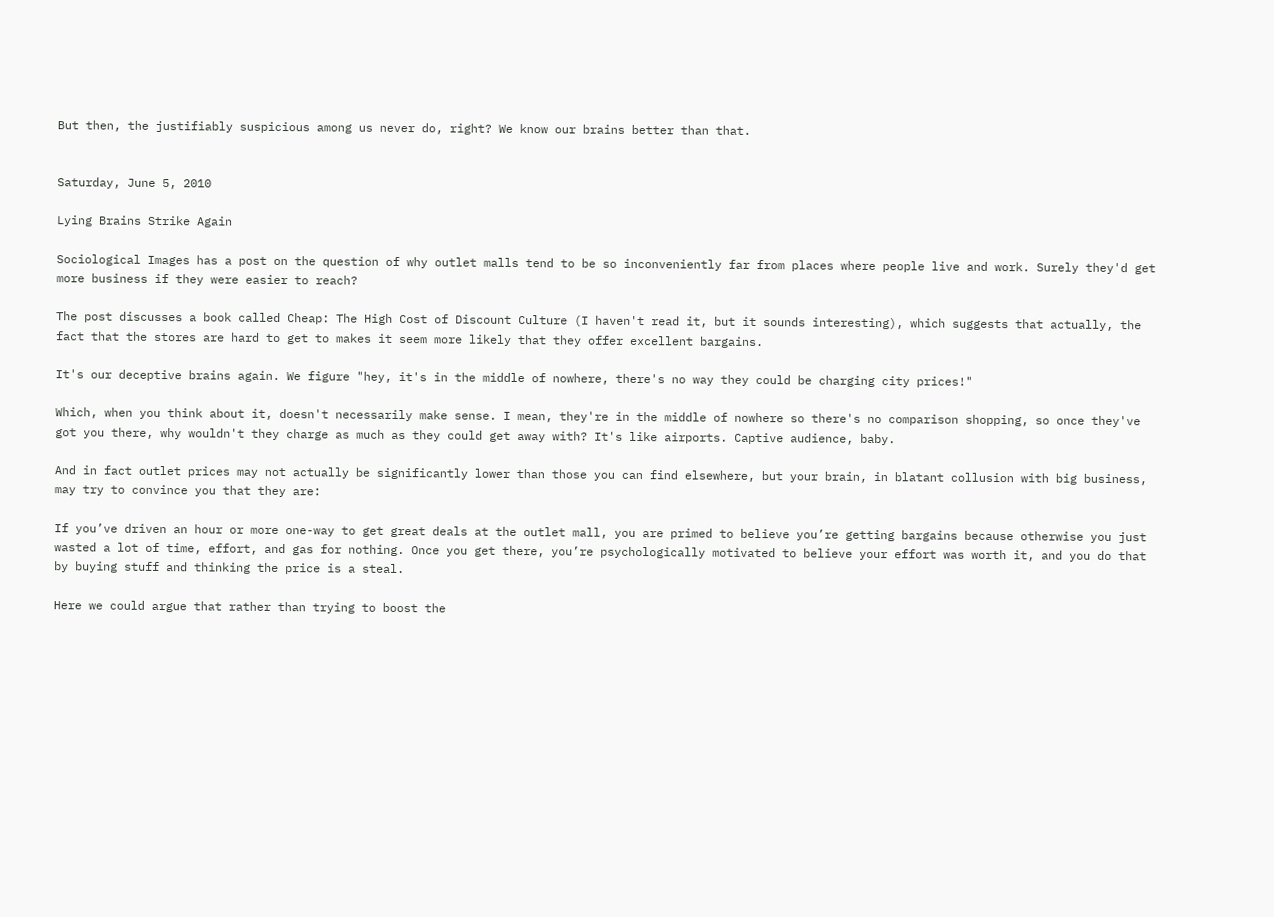But then, the justifiably suspicious among us never do, right? We know our brains better than that.


Saturday, June 5, 2010

Lying Brains Strike Again

Sociological Images has a post on the question of why outlet malls tend to be so inconveniently far from places where people live and work. Surely they'd get more business if they were easier to reach?

The post discusses a book called Cheap: The High Cost of Discount Culture (I haven't read it, but it sounds interesting), which suggests that actually, the fact that the stores are hard to get to makes it seem more likely that they offer excellent bargains.

It's our deceptive brains again. We figure "hey, it's in the middle of nowhere, there's no way they could be charging city prices!"

Which, when you think about it, doesn't necessarily make sense. I mean, they're in the middle of nowhere so there's no comparison shopping, so once they've got you there, why wouldn't they charge as much as they could get away with? It's like airports. Captive audience, baby.

And in fact outlet prices may not actually be significantly lower than those you can find elsewhere, but your brain, in blatant collusion with big business, may try to convince you that they are:

If you’ve driven an hour or more one-way to get great deals at the outlet mall, you are primed to believe you’re getting bargains because otherwise you just wasted a lot of time, effort, and gas for nothing. Once you get there, you’re psychologically motivated to believe your effort was worth it, and you do that by buying stuff and thinking the price is a steal.

Here we could argue that rather than trying to boost the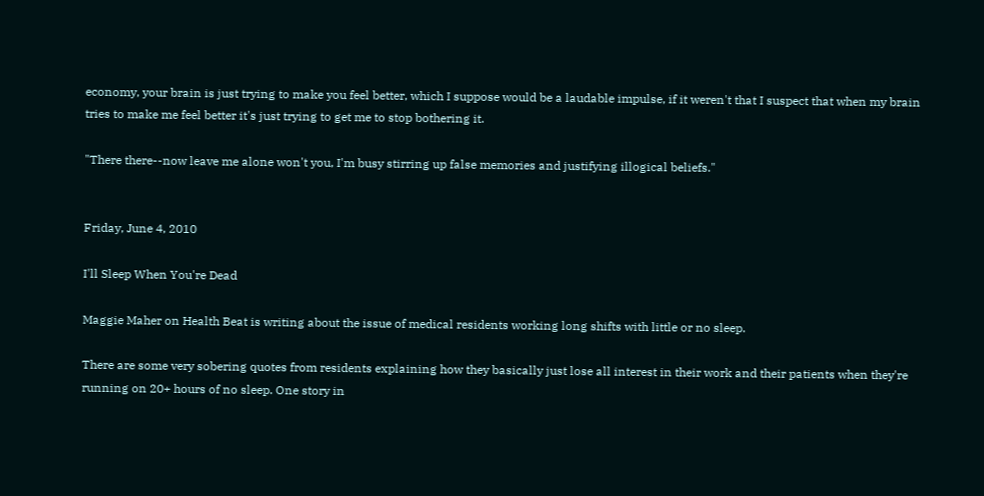economy, your brain is just trying to make you feel better, which I suppose would be a laudable impulse, if it weren't that I suspect that when my brain tries to make me feel better it's just trying to get me to stop bothering it.

"There there--now leave me alone won't you, I'm busy stirring up false memories and justifying illogical beliefs."


Friday, June 4, 2010

I'll Sleep When You're Dead

Maggie Maher on Health Beat is writing about the issue of medical residents working long shifts with little or no sleep.

There are some very sobering quotes from residents explaining how they basically just lose all interest in their work and their patients when they're running on 20+ hours of no sleep. One story in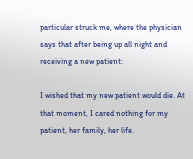particular struck me, where the physician says that after being up all night and receiving a new patient:

I wished that my new patient would die. At that moment, I cared nothing for my patient, her family, her life.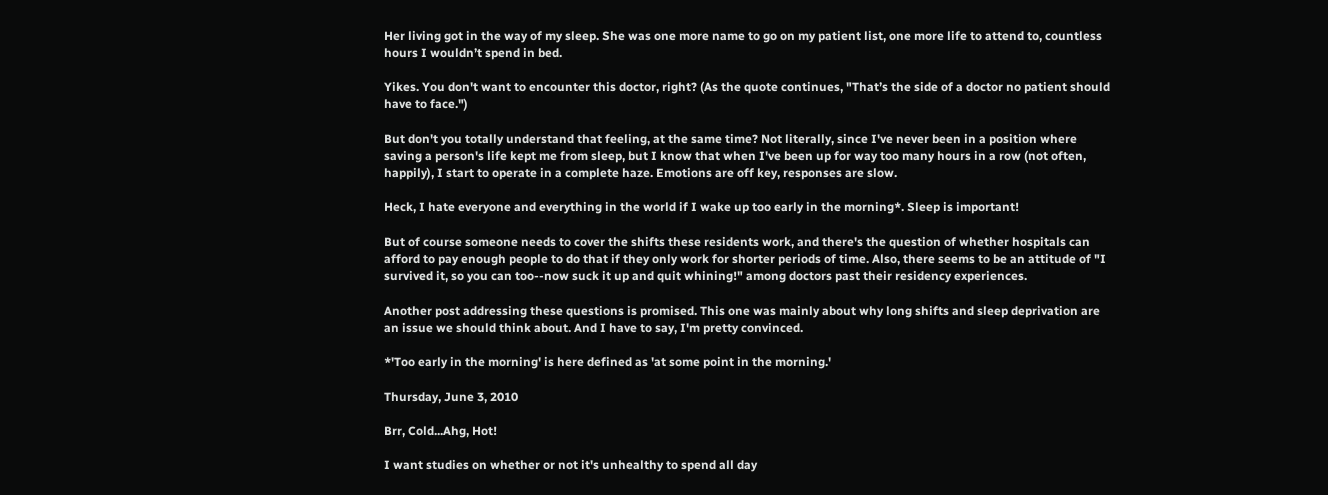Her living got in the way of my sleep. She was one more name to go on my patient list, one more life to attend to, countless hours I wouldn’t spend in bed.

Yikes. You don't want to encounter this doctor, right? (As the quote continues, "That’s the side of a doctor no patient should have to face.")

But don't you totally understand that feeling, at the same time? Not literally, since I've never been in a position where saving a person's life kept me from sleep, but I know that when I've been up for way too many hours in a row (not often, happily), I start to operate in a complete haze. Emotions are off key, responses are slow.

Heck, I hate everyone and everything in the world if I wake up too early in the morning*. Sleep is important!

But of course someone needs to cover the shifts these residents work, and there's the question of whether hospitals can afford to pay enough people to do that if they only work for shorter periods of time. Also, there seems to be an attitude of "I survived it, so you can too--now suck it up and quit whining!" among doctors past their residency experiences.

Another post addressing these questions is promised. This one was mainly about why long shifts and sleep deprivation are an issue we should think about. And I have to say, I'm pretty convinced.

*'Too early in the morning' is here defined as 'at some point in the morning.'

Thursday, June 3, 2010

Brr, Cold...Ahg, Hot!

I want studies on whether or not it's unhealthy to spend all day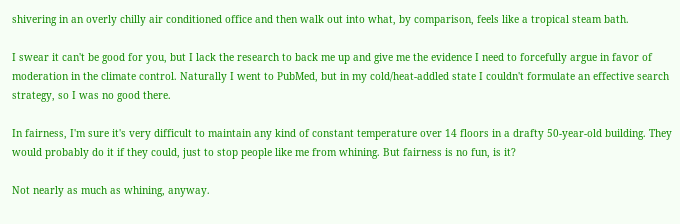shivering in an overly chilly air conditioned office and then walk out into what, by comparison, feels like a tropical steam bath.

I swear it can't be good for you, but I lack the research to back me up and give me the evidence I need to forcefully argue in favor of moderation in the climate control. Naturally I went to PubMed, but in my cold/heat-addled state I couldn't formulate an effective search strategy, so I was no good there.

In fairness, I'm sure it's very difficult to maintain any kind of constant temperature over 14 floors in a drafty 50-year-old building. They would probably do it if they could, just to stop people like me from whining. But fairness is no fun, is it?

Not nearly as much as whining, anyway.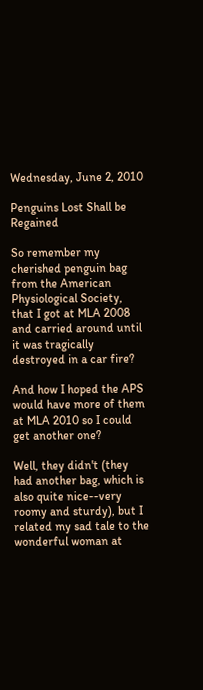Wednesday, June 2, 2010

Penguins Lost Shall be Regained

So remember my cherished penguin bag from the American Physiological Society, that I got at MLA 2008 and carried around until it was tragically destroyed in a car fire?

And how I hoped the APS would have more of them at MLA 2010 so I could get another one?

Well, they didn't (they had another bag, which is also quite nice--very roomy and sturdy), but I related my sad tale to the wonderful woman at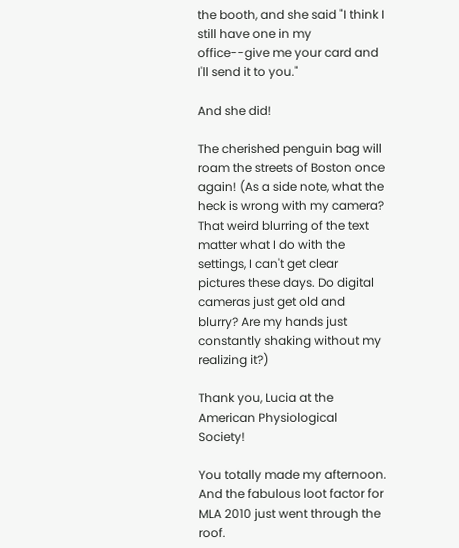the booth, and she said "I think I still have one in my office--give me your card and I'll send it to you."

And she did!

The cherished penguin bag will roam the streets of Boston once again! (As a side note, what the heck is wrong with my camera? That weird blurring of the text matter what I do with the settings, I can't get clear pictures these days. Do digital cameras just get old and blurry? Are my hands just constantly shaking without my realizing it?)

Thank you, Lucia at the American Physiological Society!

You totally made my afternoon. And the fabulous loot factor for MLA 2010 just went through the roof.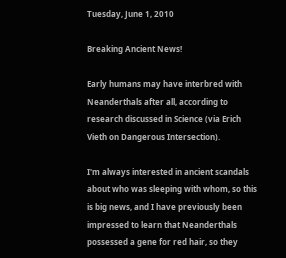Tuesday, June 1, 2010

Breaking Ancient News!

Early humans may have interbred with Neanderthals after all, according to research discussed in Science (via Erich Vieth on Dangerous Intersection).

I'm always interested in ancient scandals about who was sleeping with whom, so this is big news, and I have previously been impressed to learn that Neanderthals possessed a gene for red hair, so they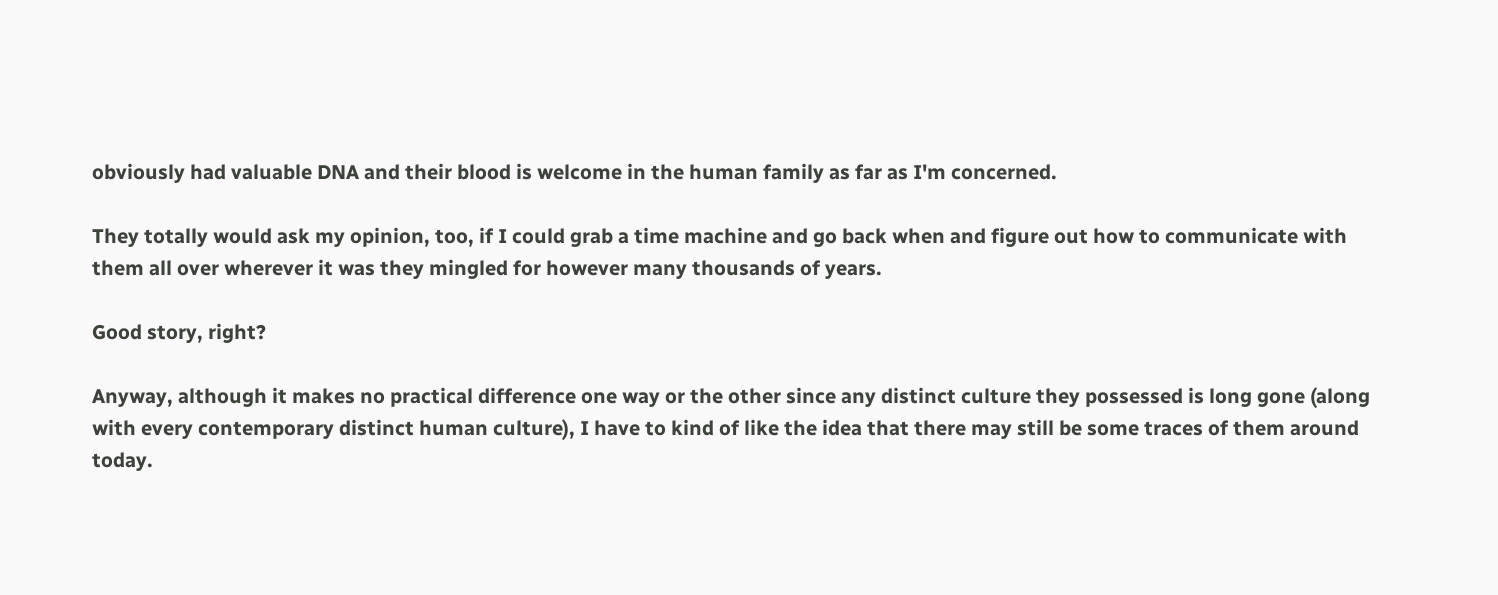obviously had valuable DNA and their blood is welcome in the human family as far as I'm concerned.

They totally would ask my opinion, too, if I could grab a time machine and go back when and figure out how to communicate with them all over wherever it was they mingled for however many thousands of years.

Good story, right?

Anyway, although it makes no practical difference one way or the other since any distinct culture they possessed is long gone (along with every contemporary distinct human culture), I have to kind of like the idea that there may still be some traces of them around today.